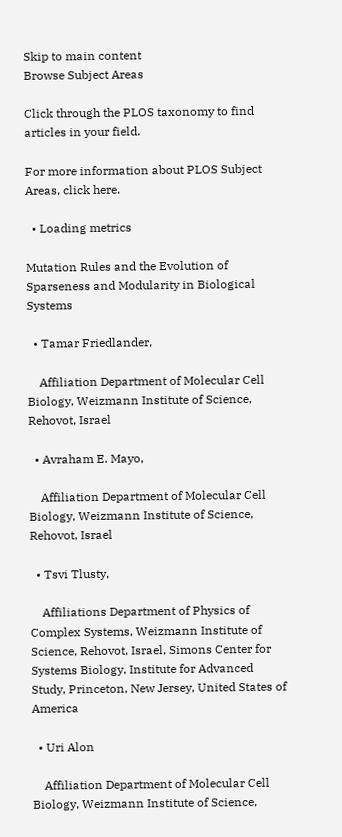Skip to main content
Browse Subject Areas

Click through the PLOS taxonomy to find articles in your field.

For more information about PLOS Subject Areas, click here.

  • Loading metrics

Mutation Rules and the Evolution of Sparseness and Modularity in Biological Systems

  • Tamar Friedlander,

    Affiliation Department of Molecular Cell Biology, Weizmann Institute of Science, Rehovot, Israel

  • Avraham E. Mayo,

    Affiliation Department of Molecular Cell Biology, Weizmann Institute of Science, Rehovot, Israel

  • Tsvi Tlusty,

    Affiliations Department of Physics of Complex Systems, Weizmann Institute of Science, Rehovot, Israel, Simons Center for Systems Biology, Institute for Advanced Study, Princeton, New Jersey, United States of America

  • Uri Alon

    Affiliation Department of Molecular Cell Biology, Weizmann Institute of Science,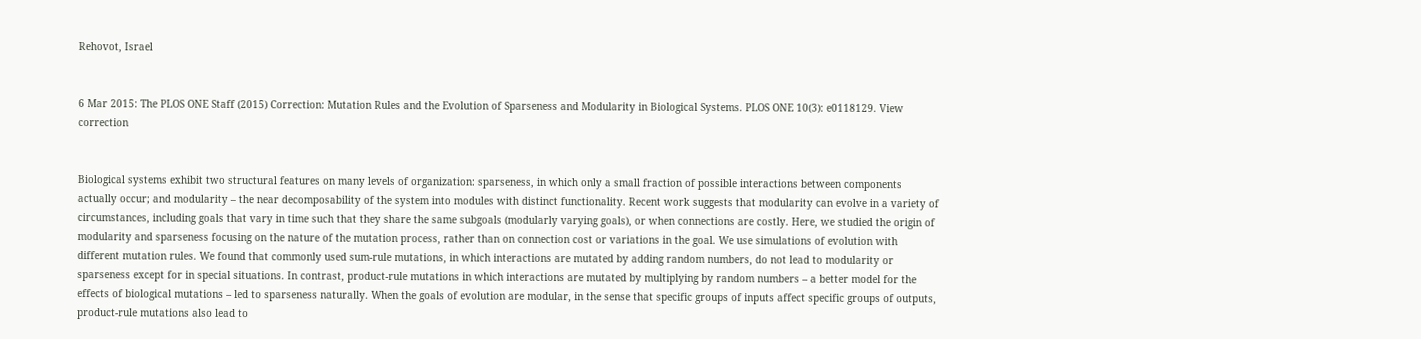Rehovot, Israel


6 Mar 2015: The PLOS ONE Staff (2015) Correction: Mutation Rules and the Evolution of Sparseness and Modularity in Biological Systems. PLOS ONE 10(3): e0118129. View correction


Biological systems exhibit two structural features on many levels of organization: sparseness, in which only a small fraction of possible interactions between components actually occur; and modularity – the near decomposability of the system into modules with distinct functionality. Recent work suggests that modularity can evolve in a variety of circumstances, including goals that vary in time such that they share the same subgoals (modularly varying goals), or when connections are costly. Here, we studied the origin of modularity and sparseness focusing on the nature of the mutation process, rather than on connection cost or variations in the goal. We use simulations of evolution with different mutation rules. We found that commonly used sum-rule mutations, in which interactions are mutated by adding random numbers, do not lead to modularity or sparseness except for in special situations. In contrast, product-rule mutations in which interactions are mutated by multiplying by random numbers – a better model for the effects of biological mutations – led to sparseness naturally. When the goals of evolution are modular, in the sense that specific groups of inputs affect specific groups of outputs, product-rule mutations also lead to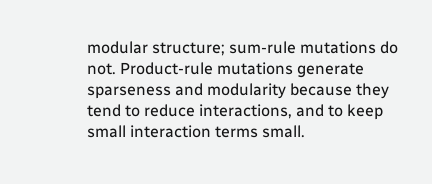modular structure; sum-rule mutations do not. Product-rule mutations generate sparseness and modularity because they tend to reduce interactions, and to keep small interaction terms small.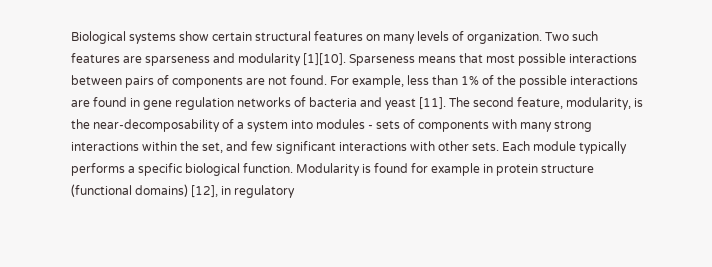Biological systems show certain structural features on many levels of organization. Two such features are sparseness and modularity [1][10]. Sparseness means that most possible interactions between pairs of components are not found. For example, less than 1% of the possible interactions are found in gene regulation networks of bacteria and yeast [11]. The second feature, modularity, is the near-decomposability of a system into modules - sets of components with many strong interactions within the set, and few significant interactions with other sets. Each module typically performs a specific biological function. Modularity is found for example in protein structure (functional domains) [12], in regulatory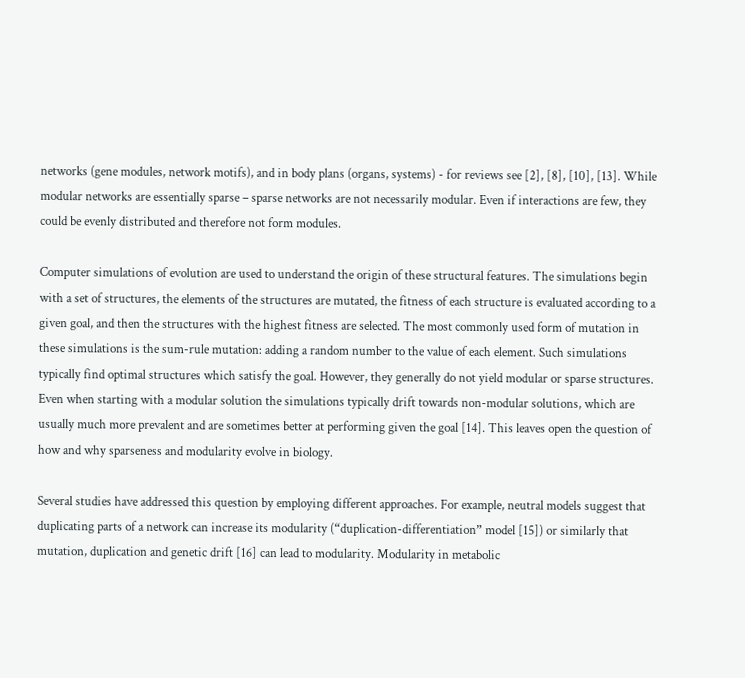networks (gene modules, network motifs), and in body plans (organs, systems) - for reviews see [2], [8], [10], [13]. While modular networks are essentially sparse – sparse networks are not necessarily modular. Even if interactions are few, they could be evenly distributed and therefore not form modules.

Computer simulations of evolution are used to understand the origin of these structural features. The simulations begin with a set of structures, the elements of the structures are mutated, the fitness of each structure is evaluated according to a given goal, and then the structures with the highest fitness are selected. The most commonly used form of mutation in these simulations is the sum-rule mutation: adding a random number to the value of each element. Such simulations typically find optimal structures which satisfy the goal. However, they generally do not yield modular or sparse structures. Even when starting with a modular solution the simulations typically drift towards non-modular solutions, which are usually much more prevalent and are sometimes better at performing given the goal [14]. This leaves open the question of how and why sparseness and modularity evolve in biology.

Several studies have addressed this question by employing different approaches. For example, neutral models suggest that duplicating parts of a network can increase its modularity (“duplication-differentiation” model [15]) or similarly that mutation, duplication and genetic drift [16] can lead to modularity. Modularity in metabolic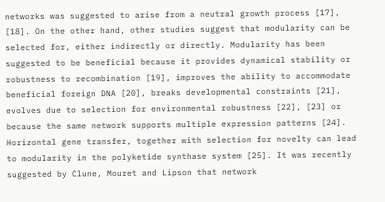networks was suggested to arise from a neutral growth process [17], [18]. On the other hand, other studies suggest that modularity can be selected for, either indirectly or directly. Modularity has been suggested to be beneficial because it provides dynamical stability or robustness to recombination [19], improves the ability to accommodate beneficial foreign DNA [20], breaks developmental constraints [21], evolves due to selection for environmental robustness [22], [23] or because the same network supports multiple expression patterns [24]. Horizontal gene transfer, together with selection for novelty can lead to modularity in the polyketide synthase system [25]. It was recently suggested by Clune, Mouret and Lipson that network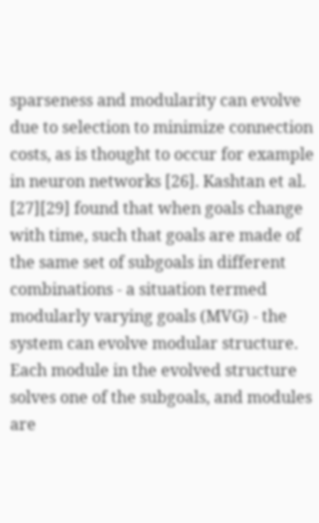sparseness and modularity can evolve due to selection to minimize connection costs, as is thought to occur for example in neuron networks [26]. Kashtan et al. [27][29] found that when goals change with time, such that goals are made of the same set of subgoals in different combinations - a situation termed modularly varying goals (MVG) - the system can evolve modular structure. Each module in the evolved structure solves one of the subgoals, and modules are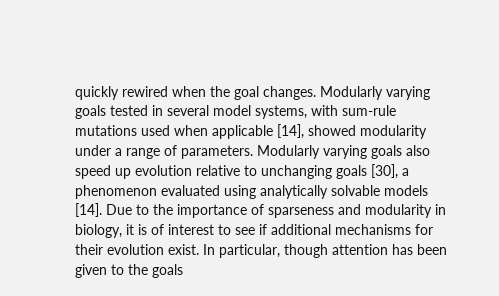quickly rewired when the goal changes. Modularly varying goals tested in several model systems, with sum-rule mutations used when applicable [14], showed modularity under a range of parameters. Modularly varying goals also speed up evolution relative to unchanging goals [30], a phenomenon evaluated using analytically solvable models [14]. Due to the importance of sparseness and modularity in biology, it is of interest to see if additional mechanisms for their evolution exist. In particular, though attention has been given to the goals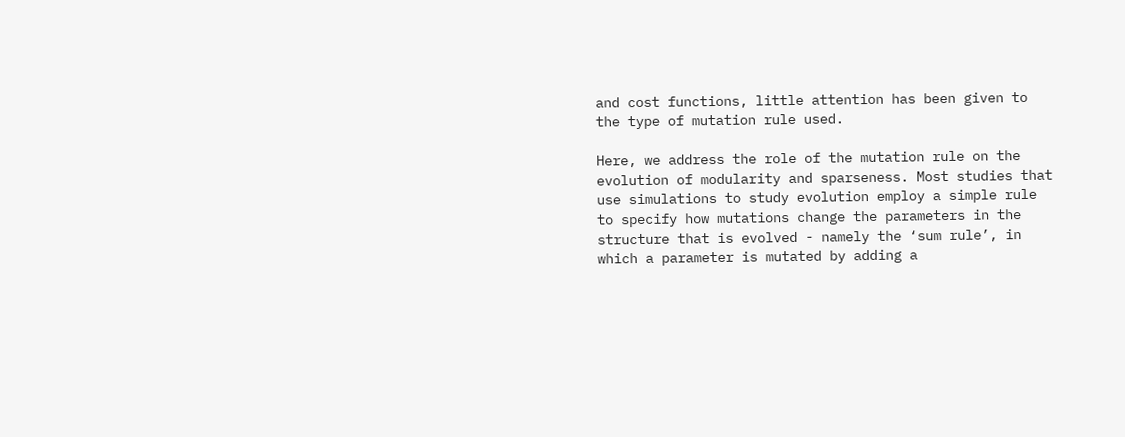and cost functions, little attention has been given to the type of mutation rule used.

Here, we address the role of the mutation rule on the evolution of modularity and sparseness. Most studies that use simulations to study evolution employ a simple rule to specify how mutations change the parameters in the structure that is evolved - namely the ‘sum rule’, in which a parameter is mutated by adding a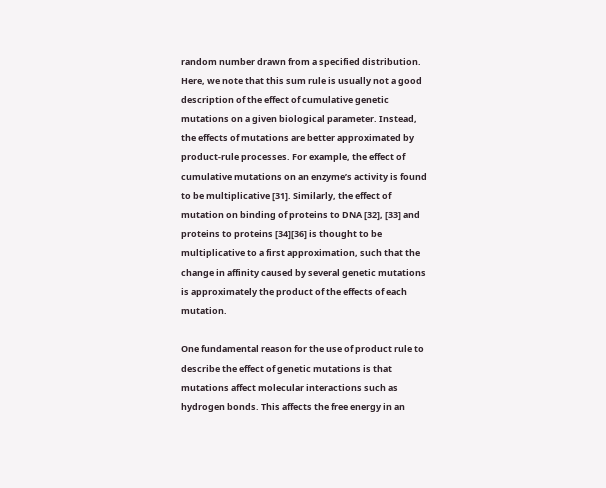random number drawn from a specified distribution. Here, we note that this sum rule is usually not a good description of the effect of cumulative genetic mutations on a given biological parameter. Instead, the effects of mutations are better approximated by product-rule processes. For example, the effect of cumulative mutations on an enzyme’s activity is found to be multiplicative [31]. Similarly, the effect of mutation on binding of proteins to DNA [32], [33] and proteins to proteins [34][36] is thought to be multiplicative to a first approximation, such that the change in affinity caused by several genetic mutations is approximately the product of the effects of each mutation.

One fundamental reason for the use of product rule to describe the effect of genetic mutations is that mutations affect molecular interactions such as hydrogen bonds. This affects the free energy in an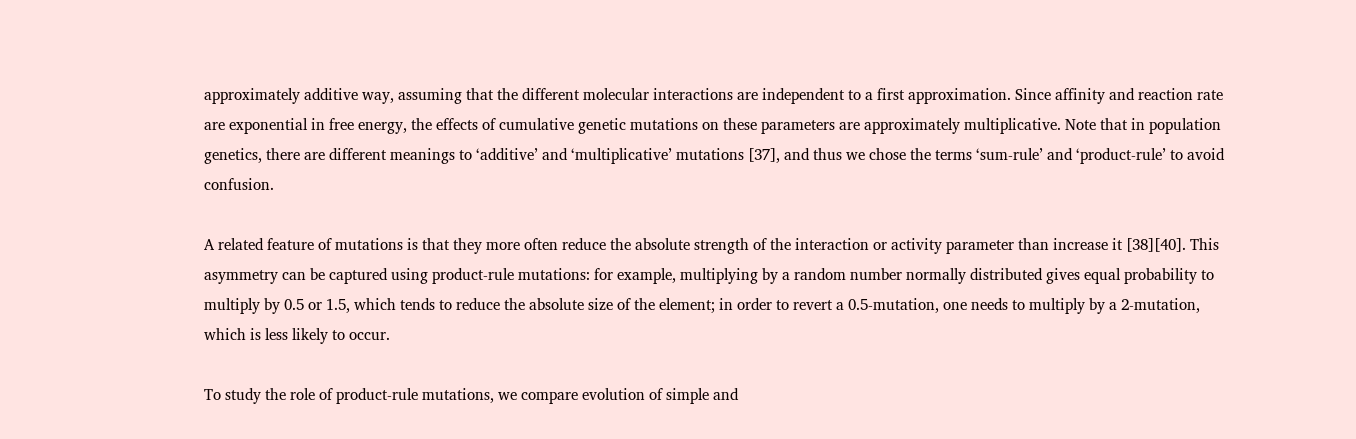approximately additive way, assuming that the different molecular interactions are independent to a first approximation. Since affinity and reaction rate are exponential in free energy, the effects of cumulative genetic mutations on these parameters are approximately multiplicative. Note that in population genetics, there are different meanings to ‘additive’ and ‘multiplicative’ mutations [37], and thus we chose the terms ‘sum-rule’ and ‘product-rule’ to avoid confusion.

A related feature of mutations is that they more often reduce the absolute strength of the interaction or activity parameter than increase it [38][40]. This asymmetry can be captured using product-rule mutations: for example, multiplying by a random number normally distributed gives equal probability to multiply by 0.5 or 1.5, which tends to reduce the absolute size of the element; in order to revert a 0.5-mutation, one needs to multiply by a 2-mutation, which is less likely to occur.

To study the role of product-rule mutations, we compare evolution of simple and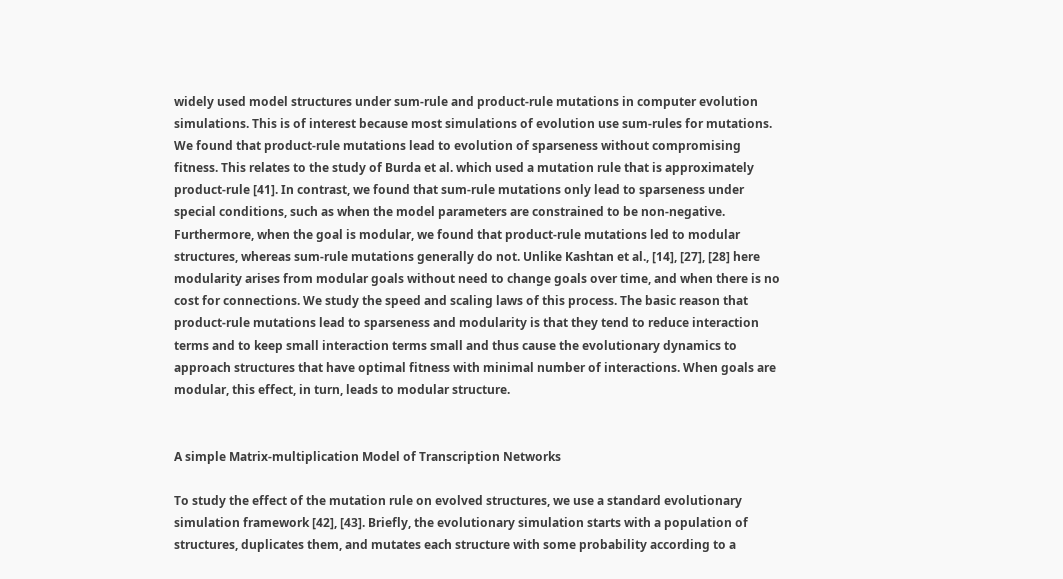widely used model structures under sum-rule and product-rule mutations in computer evolution simulations. This is of interest because most simulations of evolution use sum-rules for mutations. We found that product-rule mutations lead to evolution of sparseness without compromising fitness. This relates to the study of Burda et al. which used a mutation rule that is approximately product-rule [41]. In contrast, we found that sum-rule mutations only lead to sparseness under special conditions, such as when the model parameters are constrained to be non-negative. Furthermore, when the goal is modular, we found that product-rule mutations led to modular structures, whereas sum-rule mutations generally do not. Unlike Kashtan et al., [14], [27], [28] here modularity arises from modular goals without need to change goals over time, and when there is no cost for connections. We study the speed and scaling laws of this process. The basic reason that product-rule mutations lead to sparseness and modularity is that they tend to reduce interaction terms and to keep small interaction terms small and thus cause the evolutionary dynamics to approach structures that have optimal fitness with minimal number of interactions. When goals are modular, this effect, in turn, leads to modular structure.


A simple Matrix-multiplication Model of Transcription Networks

To study the effect of the mutation rule on evolved structures, we use a standard evolutionary simulation framework [42], [43]. Briefly, the evolutionary simulation starts with a population of structures, duplicates them, and mutates each structure with some probability according to a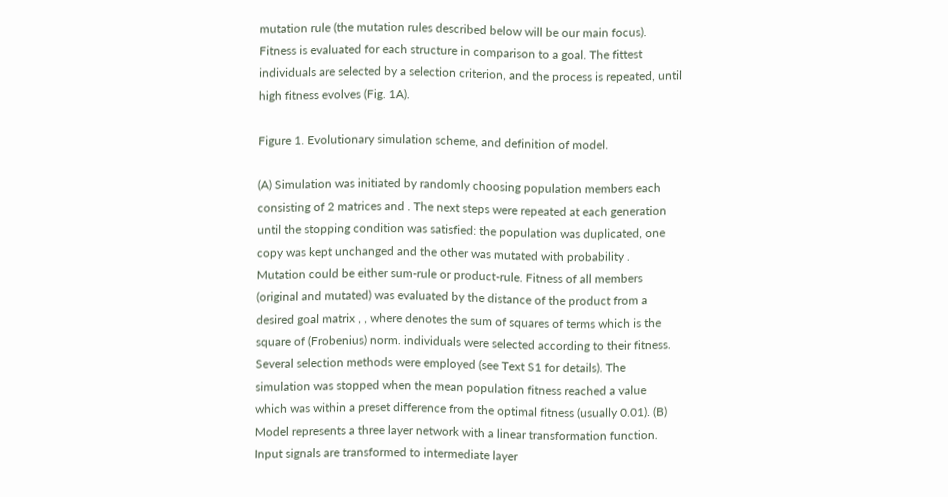mutation rule (the mutation rules described below will be our main focus). Fitness is evaluated for each structure in comparison to a goal. The fittest individuals are selected by a selection criterion, and the process is repeated, until high fitness evolves (Fig. 1A).

Figure 1. Evolutionary simulation scheme, and definition of model.

(A) Simulation was initiated by randomly choosing population members each consisting of 2 matrices and . The next steps were repeated at each generation until the stopping condition was satisfied: the population was duplicated, one copy was kept unchanged and the other was mutated with probability . Mutation could be either sum-rule or product-rule. Fitness of all members (original and mutated) was evaluated by the distance of the product from a desired goal matrix , , where denotes the sum of squares of terms which is the square of (Frobenius) norm. individuals were selected according to their fitness. Several selection methods were employed (see Text S1 for details). The simulation was stopped when the mean population fitness reached a value which was within a preset difference from the optimal fitness (usually 0.01). (B) Model represents a three layer network with a linear transformation function. Input signals are transformed to intermediate layer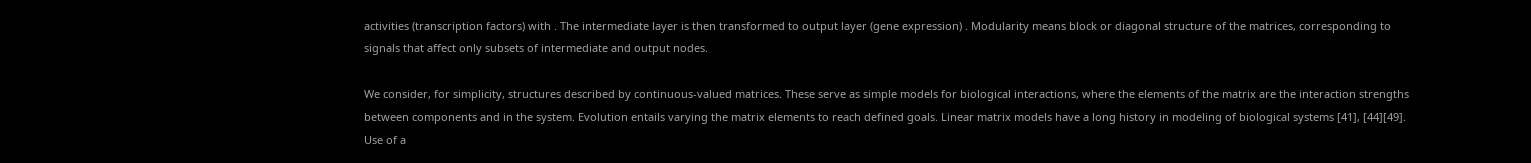activities (transcription factors) with . The intermediate layer is then transformed to output layer (gene expression) . Modularity means block or diagonal structure of the matrices, corresponding to signals that affect only subsets of intermediate and output nodes.

We consider, for simplicity, structures described by continuous-valued matrices. These serve as simple models for biological interactions, where the elements of the matrix are the interaction strengths between components and in the system. Evolution entails varying the matrix elements to reach defined goals. Linear matrix models have a long history in modeling of biological systems [41], [44][49]. Use of a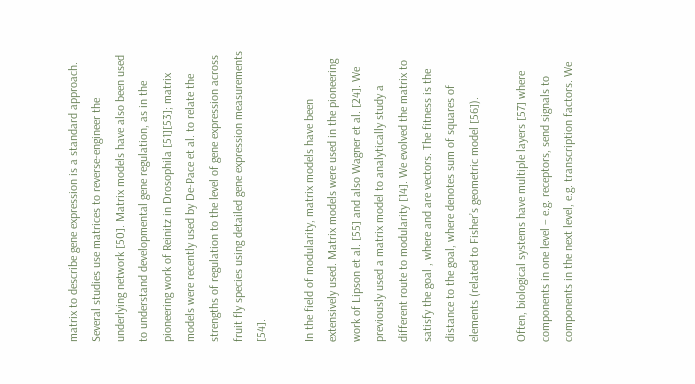matrix to describe gene expression is a standard approach. Several studies use matrices to reverse-engineer the underlying network [50]. Matrix models have also been used to understand developmental gene regulation, as in the pioneering work of Reinitz in Drosophila [51][53]; matrix models were recently used by De-Pace et al. to relate the strengths of regulation to the level of gene expression across fruit fly species using detailed gene expression measurements [54].

In the field of modularity, matrix models have been extensively used. Matrix models were used in the pioneering work of Lipson et al. [55] and also Wagner et al. [24]. We previously used a matrix model to analytically study a different route to modularity [14]. We evolved the matrix to satisfy the goal , where and are vectors. The fitness is the distance to the goal, where denotes sum of squares of elements (related to Fisher’s geometric model [56]).

Often, biological systems have multiple layers [57] where components in one level – e.g. receptors, send signals to components in the next level, e.g. transcription factors. We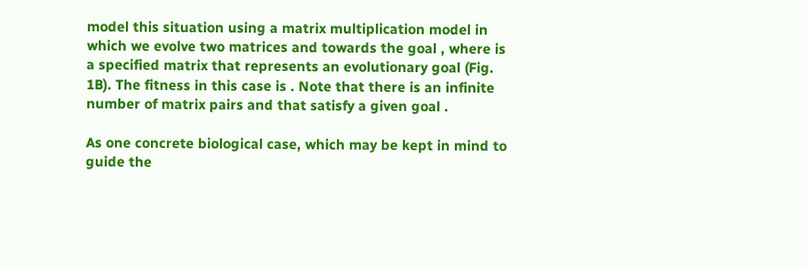model this situation using a matrix multiplication model in which we evolve two matrices and towards the goal , where is a specified matrix that represents an evolutionary goal (Fig. 1B). The fitness in this case is . Note that there is an infinite number of matrix pairs and that satisfy a given goal .

As one concrete biological case, which may be kept in mind to guide the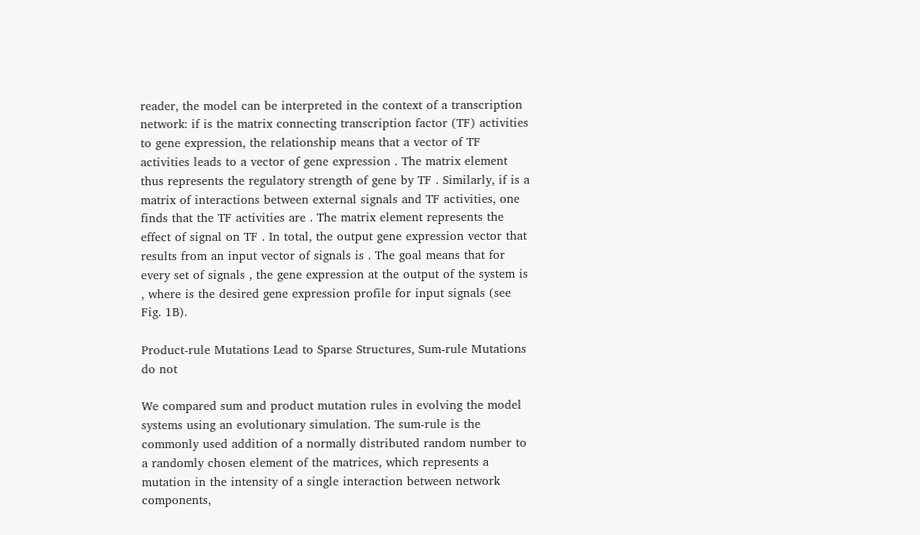reader, the model can be interpreted in the context of a transcription network: if is the matrix connecting transcription factor (TF) activities to gene expression, the relationship means that a vector of TF activities leads to a vector of gene expression . The matrix element thus represents the regulatory strength of gene by TF . Similarly, if is a matrix of interactions between external signals and TF activities, one finds that the TF activities are . The matrix element represents the effect of signal on TF . In total, the output gene expression vector that results from an input vector of signals is . The goal means that for every set of signals , the gene expression at the output of the system is , where is the desired gene expression profile for input signals (see Fig. 1B).

Product-rule Mutations Lead to Sparse Structures, Sum-rule Mutations do not

We compared sum and product mutation rules in evolving the model systems using an evolutionary simulation. The sum-rule is the commonly used addition of a normally distributed random number to a randomly chosen element of the matrices, which represents a mutation in the intensity of a single interaction between network components,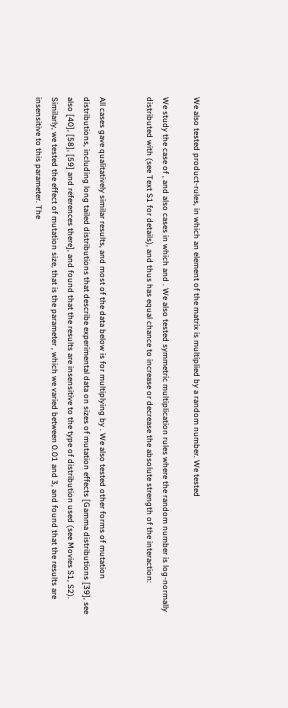We also tested product-rules, in which an element of the matrix is multiplied by a random number. We tested

We study the case of , and also cases in which and . We also tested symmetric multiplication rules where the random number is log-normally distributed with (see Text S1 for details), and thus has equal chance to increase or decrease the absolute strength of the interaction:


All cases gave qualitatively similar results, and most of the data below is for multiplying by . We also tested other forms of mutation distributions, including long tailed distributions that describe experimental data on sizes of mutation effects [Gamma distributions [39], see also [40], [58], [59] and references there], and found that the results are insensitive to the type of distribution used (see Movies S1, S2). Similarly, we tested the effect of mutation size, that is the parameter , which we varied between 0.01 and 3, and found that the results are insensitive to this parameter. The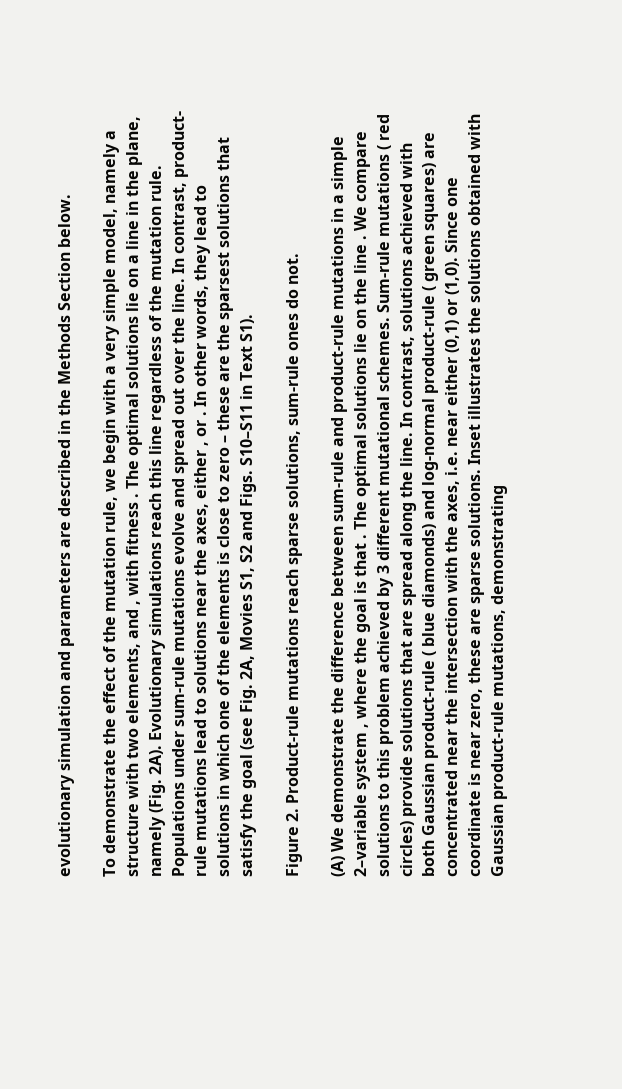evolutionary simulation and parameters are described in the Methods Section below.

To demonstrate the effect of the mutation rule, we begin with a very simple model, namely a structure with two elements, and , with fitness . The optimal solutions lie on a line in the plane, namely (Fig. 2A). Evolutionary simulations reach this line regardless of the mutation rule. Populations under sum-rule mutations evolve and spread out over the line. In contrast, product-rule mutations lead to solutions near the axes, either , or . In other words, they lead to solutions in which one of the elements is close to zero – these are the sparsest solutions that satisfy the goal (see Fig. 2A, Movies S1, S2 and Figs. S10–S11 in Text S1).

Figure 2. Product-rule mutations reach sparse solutions, sum-rule ones do not.

(A) We demonstrate the difference between sum-rule and product-rule mutations in a simple 2–variable system , where the goal is that . The optimal solutions lie on the line . We compare solutions to this problem achieved by 3 different mutational schemes. Sum-rule mutations ( red circles) provide solutions that are spread along the line. In contrast, solutions achieved with both Gaussian product-rule ( blue diamonds) and log-normal product-rule ( green squares) are concentrated near the intersection with the axes, i.e. near either (0,1) or (1,0). Since one coordinate is near zero, these are sparse solutions. Inset illustrates the solutions obtained with Gaussian product-rule mutations, demonstrating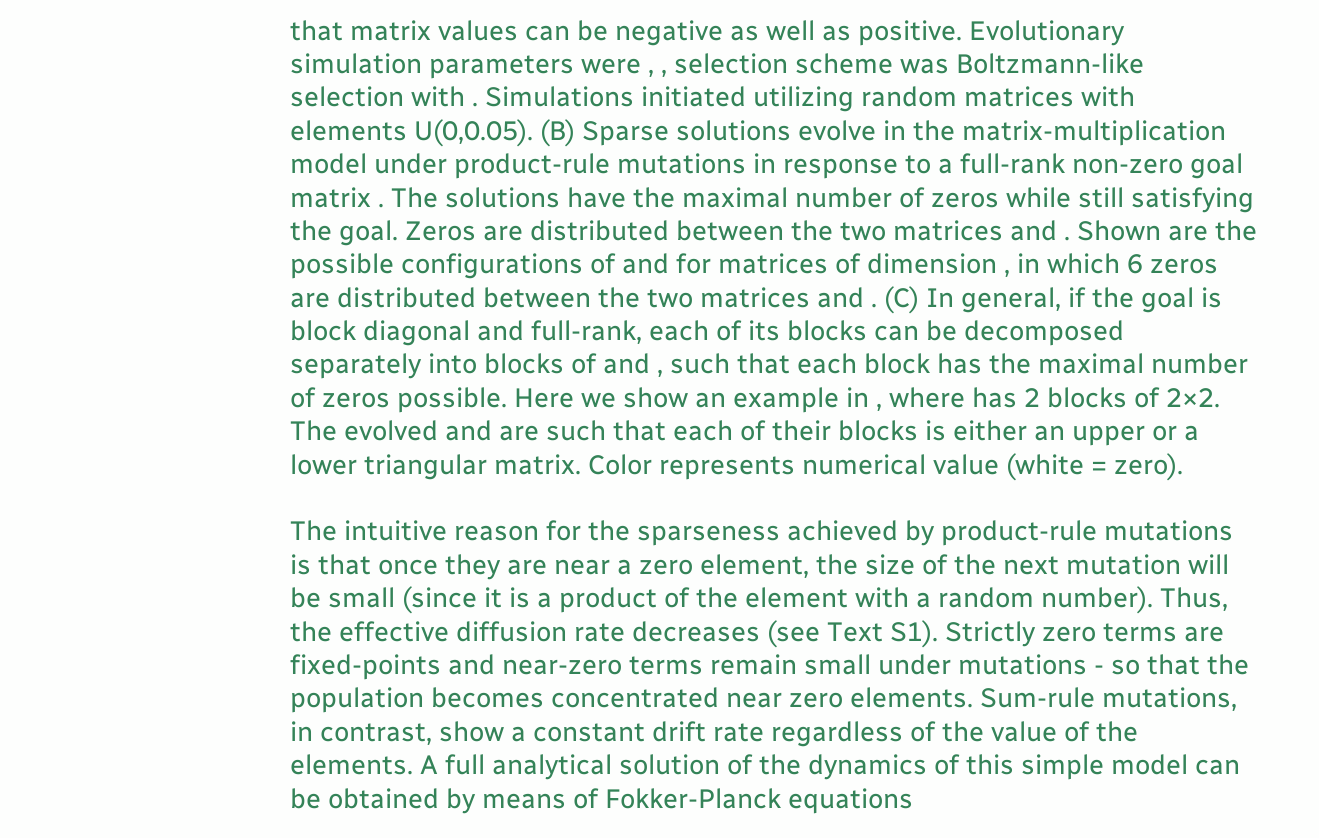that matrix values can be negative as well as positive. Evolutionary simulation parameters were , , selection scheme was Boltzmann-like selection with . Simulations initiated utilizing random matrices with elements U(0,0.05). (B) Sparse solutions evolve in the matrix-multiplication model under product-rule mutations in response to a full-rank non-zero goal matrix . The solutions have the maximal number of zeros while still satisfying the goal. Zeros are distributed between the two matrices and . Shown are the possible configurations of and for matrices of dimension , in which 6 zeros are distributed between the two matrices and . (C) In general, if the goal is block diagonal and full-rank, each of its blocks can be decomposed separately into blocks of and , such that each block has the maximal number of zeros possible. Here we show an example in , where has 2 blocks of 2×2. The evolved and are such that each of their blocks is either an upper or a lower triangular matrix. Color represents numerical value (white = zero).

The intuitive reason for the sparseness achieved by product-rule mutations is that once they are near a zero element, the size of the next mutation will be small (since it is a product of the element with a random number). Thus, the effective diffusion rate decreases (see Text S1). Strictly zero terms are fixed-points and near-zero terms remain small under mutations - so that the population becomes concentrated near zero elements. Sum-rule mutations, in contrast, show a constant drift rate regardless of the value of the elements. A full analytical solution of the dynamics of this simple model can be obtained by means of Fokker-Planck equations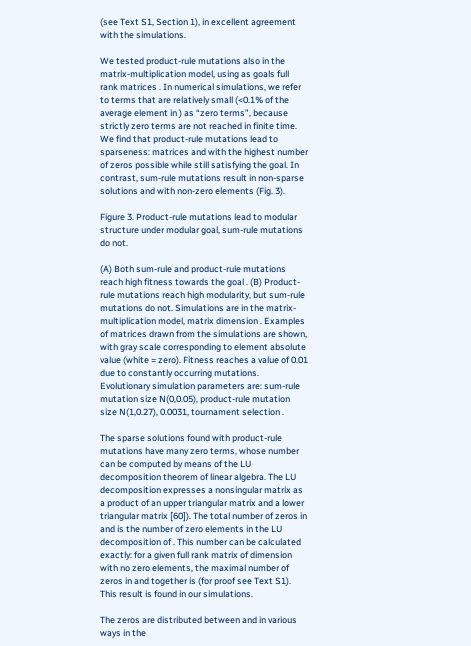(see Text S1, Section 1), in excellent agreement with the simulations.

We tested product-rule mutations also in the matrix-multiplication model, using as goals full rank matrices . In numerical simulations, we refer to terms that are relatively small (<0.1% of the average element in ) as “zero terms”, because strictly zero terms are not reached in finite time. We find that product-rule mutations lead to sparseness: matrices and with the highest number of zeros possible while still satisfying the goal. In contrast, sum-rule mutations result in non-sparse solutions and with non-zero elements (Fig. 3).

Figure 3. Product-rule mutations lead to modular structure under modular goal, sum-rule mutations do not.

(A) Both sum-rule and product-rule mutations reach high fitness towards the goal . (B) Product-rule mutations reach high modularity, but sum-rule mutations do not. Simulations are in the matrix-multiplication model, matrix dimension . Examples of matrices drawn from the simulations are shown, with gray scale corresponding to element absolute value (white = zero). Fitness reaches a value of 0.01 due to constantly occurring mutations. Evolutionary simulation parameters are: sum-rule mutation size N(0,0.05), product-rule mutation size N(1,0.27), 0.0031, tournament selection .

The sparse solutions found with product-rule mutations have many zero terms, whose number can be computed by means of the LU decomposition theorem of linear algebra. The LU decomposition expresses a nonsingular matrix as a product of an upper triangular matrix and a lower triangular matrix [60]). The total number of zeros in and is the number of zero elements in the LU decomposition of . This number can be calculated exactly: for a given full rank matrix of dimension with no zero elements, the maximal number of zeros in and together is (for proof see Text S1). This result is found in our simulations.

The zeros are distributed between and in various ways in the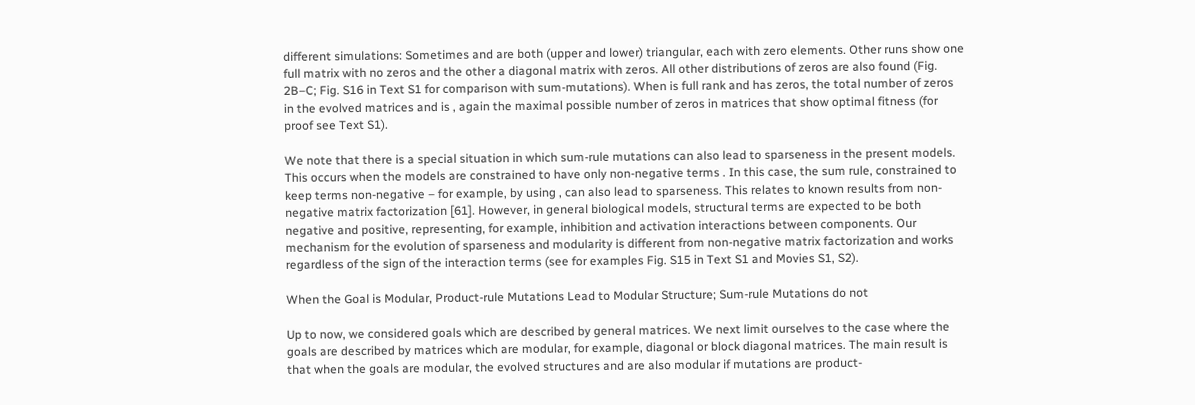different simulations: Sometimes and are both (upper and lower) triangular, each with zero elements. Other runs show one full matrix with no zeros and the other a diagonal matrix with zeros. All other distributions of zeros are also found (Fig. 2B–C; Fig. S16 in Text S1 for comparison with sum-mutations). When is full rank and has zeros, the total number of zeros in the evolved matrices and is , again the maximal possible number of zeros in matrices that show optimal fitness (for proof see Text S1).

We note that there is a special situation in which sum-rule mutations can also lead to sparseness in the present models. This occurs when the models are constrained to have only non-negative terms . In this case, the sum rule, constrained to keep terms non-negative – for example, by using , can also lead to sparseness. This relates to known results from non-negative matrix factorization [61]. However, in general biological models, structural terms are expected to be both negative and positive, representing, for example, inhibition and activation interactions between components. Our mechanism for the evolution of sparseness and modularity is different from non-negative matrix factorization and works regardless of the sign of the interaction terms (see for examples Fig. S15 in Text S1 and Movies S1, S2).

When the Goal is Modular, Product-rule Mutations Lead to Modular Structure; Sum-rule Mutations do not

Up to now, we considered goals which are described by general matrices. We next limit ourselves to the case where the goals are described by matrices which are modular, for example, diagonal or block diagonal matrices. The main result is that when the goals are modular, the evolved structures and are also modular if mutations are product-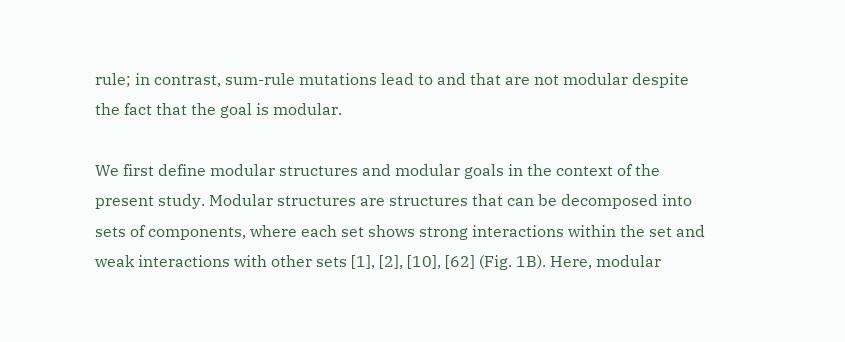rule; in contrast, sum-rule mutations lead to and that are not modular despite the fact that the goal is modular.

We first define modular structures and modular goals in the context of the present study. Modular structures are structures that can be decomposed into sets of components, where each set shows strong interactions within the set and weak interactions with other sets [1], [2], [10], [62] (Fig. 1B). Here, modular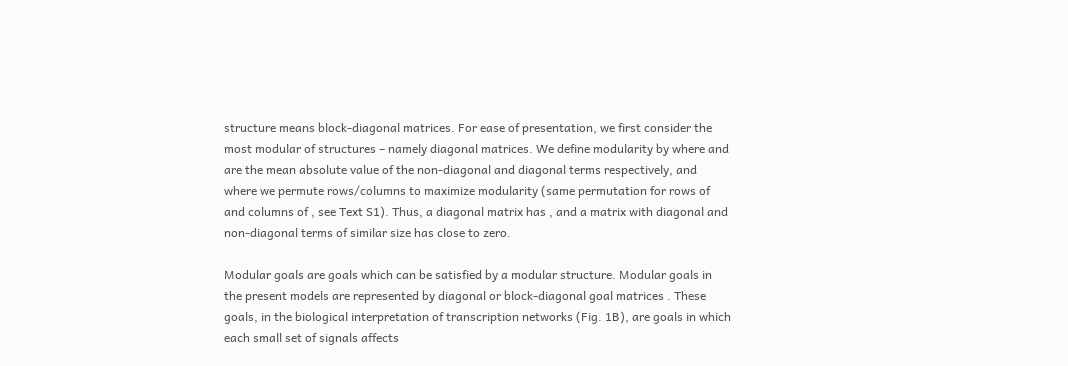structure means block-diagonal matrices. For ease of presentation, we first consider the most modular of structures – namely diagonal matrices. We define modularity by where and are the mean absolute value of the non-diagonal and diagonal terms respectively, and where we permute rows/columns to maximize modularity (same permutation for rows of and columns of , see Text S1). Thus, a diagonal matrix has , and a matrix with diagonal and non-diagonal terms of similar size has close to zero.

Modular goals are goals which can be satisfied by a modular structure. Modular goals in the present models are represented by diagonal or block-diagonal goal matrices . These goals, in the biological interpretation of transcription networks (Fig. 1B), are goals in which each small set of signals affects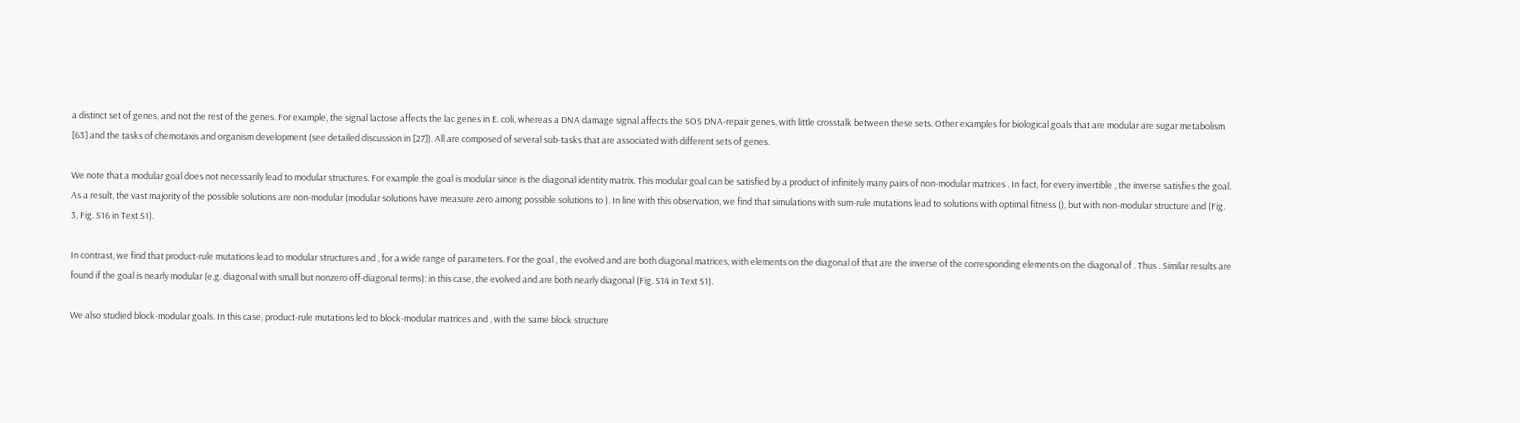a distinct set of genes, and not the rest of the genes. For example, the signal lactose affects the lac genes in E. coli, whereas a DNA damage signal affects the SOS DNA-repair genes, with little crosstalk between these sets. Other examples for biological goals that are modular are sugar metabolism [63] and the tasks of chemotaxis and organism development (see detailed discussion in [27]). All are composed of several sub-tasks that are associated with different sets of genes.

We note that a modular goal does not necessarily lead to modular structures. For example the goal is modular since is the diagonal identity matrix. This modular goal can be satisfied by a product of infinitely many pairs of non-modular matrices . In fact, for every invertible , the inverse satisfies the goal. As a result, the vast majority of the possible solutions are non-modular (modular solutions have measure zero among possible solutions to ). In line with this observation, we find that simulations with sum-rule mutations lead to solutions with optimal fitness (), but with non-modular structure and (Fig. 3, Fig. S16 in Text S1).

In contrast, we find that product-rule mutations lead to modular structures and , for a wide range of parameters. For the goal , the evolved and are both diagonal matrices, with elements on the diagonal of that are the inverse of the corresponding elements on the diagonal of . Thus . Similar results are found if the goal is nearly modular (e.g. diagonal with small but nonzero off-diagonal terms): in this case, the evolved and are both nearly diagonal (Fig. S14 in Text S1).

We also studied block-modular goals. In this case, product-rule mutations led to block-modular matrices and , with the same block structure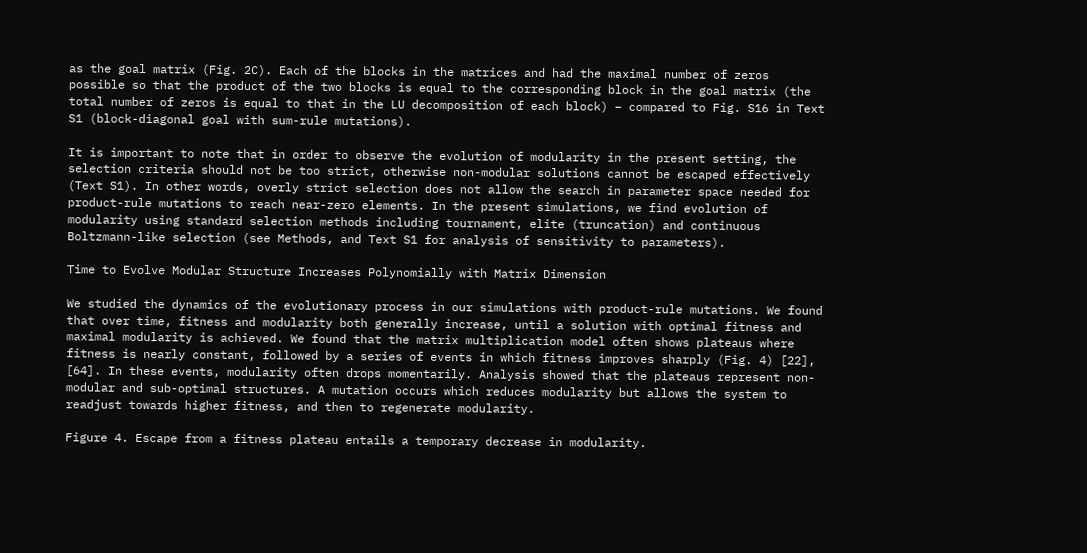as the goal matrix (Fig. 2C). Each of the blocks in the matrices and had the maximal number of zeros possible so that the product of the two blocks is equal to the corresponding block in the goal matrix (the total number of zeros is equal to that in the LU decomposition of each block) – compared to Fig. S16 in Text S1 (block-diagonal goal with sum-rule mutations).

It is important to note that in order to observe the evolution of modularity in the present setting, the selection criteria should not be too strict, otherwise non-modular solutions cannot be escaped effectively (Text S1). In other words, overly strict selection does not allow the search in parameter space needed for product-rule mutations to reach near-zero elements. In the present simulations, we find evolution of modularity using standard selection methods including tournament, elite (truncation) and continuous Boltzmann-like selection (see Methods, and Text S1 for analysis of sensitivity to parameters).

Time to Evolve Modular Structure Increases Polynomially with Matrix Dimension

We studied the dynamics of the evolutionary process in our simulations with product-rule mutations. We found that over time, fitness and modularity both generally increase, until a solution with optimal fitness and maximal modularity is achieved. We found that the matrix multiplication model often shows plateaus where fitness is nearly constant, followed by a series of events in which fitness improves sharply (Fig. 4) [22], [64]. In these events, modularity often drops momentarily. Analysis showed that the plateaus represent non-modular and sub-optimal structures. A mutation occurs which reduces modularity but allows the system to readjust towards higher fitness, and then to regenerate modularity.

Figure 4. Escape from a fitness plateau entails a temporary decrease in modularity.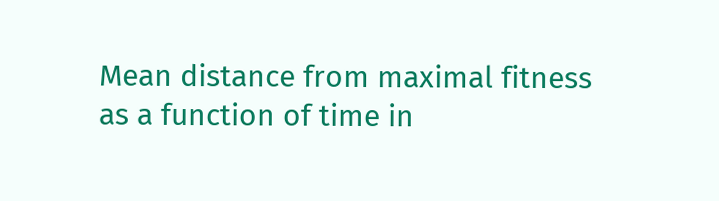Mean distance from maximal fitness as a function of time in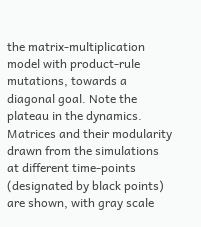the matrix-multiplication model with product-rule mutations, towards a diagonal goal. Note the plateau in the dynamics. Matrices and their modularity drawn from the simulations at different time-points (designated by black points) are shown, with gray scale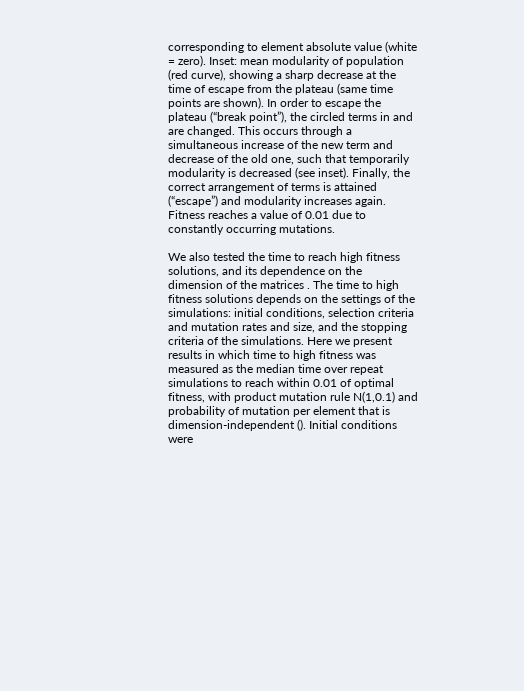corresponding to element absolute value (white = zero). Inset: mean modularity of population (red curve), showing a sharp decrease at the time of escape from the plateau (same time points are shown). In order to escape the plateau (“break point”), the circled terms in and are changed. This occurs through a simultaneous increase of the new term and decrease of the old one, such that temporarily modularity is decreased (see inset). Finally, the correct arrangement of terms is attained (“escape”) and modularity increases again. Fitness reaches a value of 0.01 due to constantly occurring mutations.

We also tested the time to reach high fitness solutions, and its dependence on the dimension of the matrices . The time to high fitness solutions depends on the settings of the simulations: initial conditions, selection criteria and mutation rates and size, and the stopping criteria of the simulations. Here we present results in which time to high fitness was measured as the median time over repeat simulations to reach within 0.01 of optimal fitness, with product mutation rule N(1,0.1) and probability of mutation per element that is dimension-independent (). Initial conditions were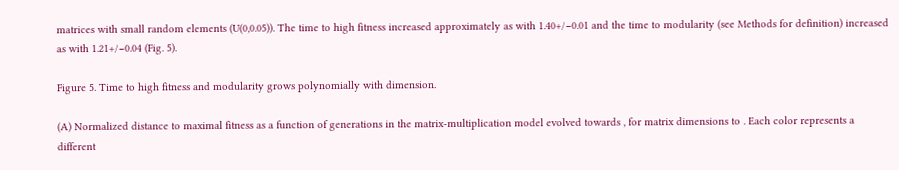matrices with small random elements (U(0,0.05)). The time to high fitness increased approximately as with 1.40+/−0.01 and the time to modularity (see Methods for definition) increased as with 1.21+/−0.04 (Fig. 5).

Figure 5. Time to high fitness and modularity grows polynomially with dimension.

(A) Normalized distance to maximal fitness as a function of generations in the matrix-multiplication model evolved towards , for matrix dimensions to . Each color represents a different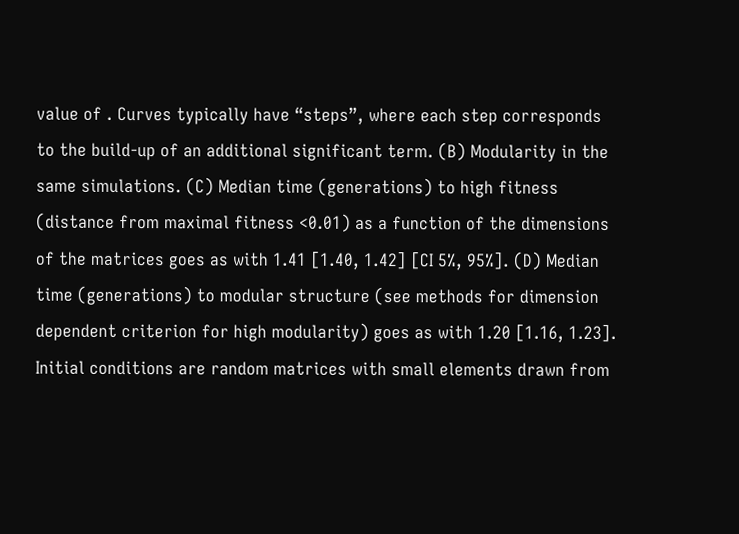value of . Curves typically have “steps”, where each step corresponds to the build-up of an additional significant term. (B) Modularity in the same simulations. (C) Median time (generations) to high fitness (distance from maximal fitness <0.01) as a function of the dimensions of the matrices goes as with 1.41 [1.40, 1.42] [CI 5%, 95%]. (D) Median time (generations) to modular structure (see methods for dimension dependent criterion for high modularity) goes as with 1.20 [1.16, 1.23]. Initial conditions are random matrices with small elements drawn from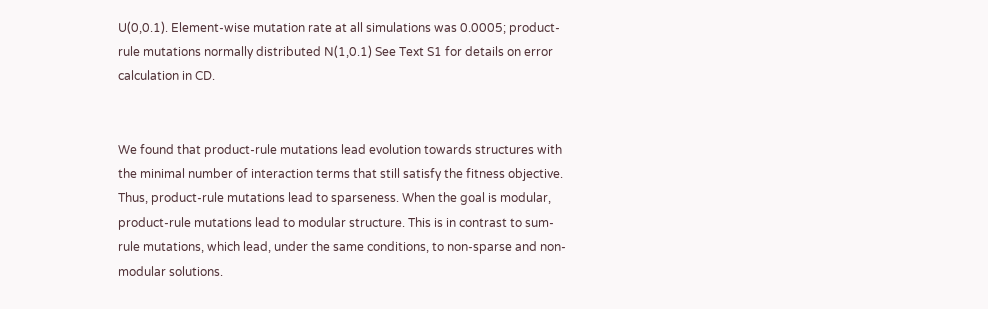U(0,0.1). Element-wise mutation rate at all simulations was 0.0005; product-rule mutations normally distributed N(1,0.1) See Text S1 for details on error calculation in CD.


We found that product-rule mutations lead evolution towards structures with the minimal number of interaction terms that still satisfy the fitness objective. Thus, product-rule mutations lead to sparseness. When the goal is modular, product-rule mutations lead to modular structure. This is in contrast to sum-rule mutations, which lead, under the same conditions, to non-sparse and non-modular solutions.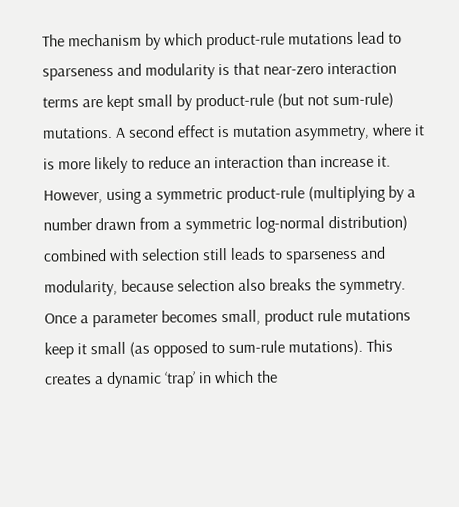The mechanism by which product-rule mutations lead to sparseness and modularity is that near-zero interaction terms are kept small by product-rule (but not sum-rule) mutations. A second effect is mutation asymmetry, where it is more likely to reduce an interaction than increase it. However, using a symmetric product-rule (multiplying by a number drawn from a symmetric log-normal distribution) combined with selection still leads to sparseness and modularity, because selection also breaks the symmetry. Once a parameter becomes small, product rule mutations keep it small (as opposed to sum-rule mutations). This creates a dynamic ‘trap’ in which the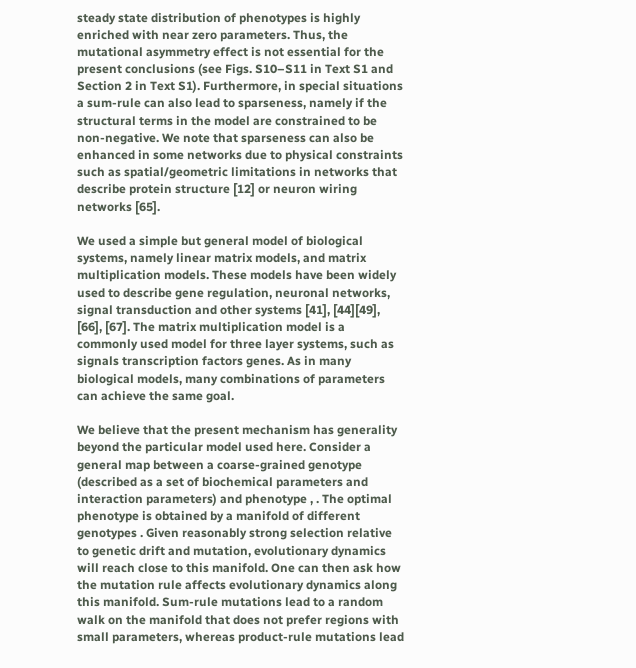steady state distribution of phenotypes is highly enriched with near zero parameters. Thus, the mutational asymmetry effect is not essential for the present conclusions (see Figs. S10–S11 in Text S1 and Section 2 in Text S1). Furthermore, in special situations a sum-rule can also lead to sparseness, namely if the structural terms in the model are constrained to be non-negative. We note that sparseness can also be enhanced in some networks due to physical constraints such as spatial/geometric limitations in networks that describe protein structure [12] or neuron wiring networks [65].

We used a simple but general model of biological systems, namely linear matrix models, and matrix multiplication models. These models have been widely used to describe gene regulation, neuronal networks, signal transduction and other systems [41], [44][49], [66], [67]. The matrix multiplication model is a commonly used model for three layer systems, such as signals transcription factors genes. As in many biological models, many combinations of parameters can achieve the same goal.

We believe that the present mechanism has generality beyond the particular model used here. Consider a general map between a coarse-grained genotype (described as a set of biochemical parameters and interaction parameters) and phenotype , . The optimal phenotype is obtained by a manifold of different genotypes . Given reasonably strong selection relative to genetic drift and mutation, evolutionary dynamics will reach close to this manifold. One can then ask how the mutation rule affects evolutionary dynamics along this manifold. Sum-rule mutations lead to a random walk on the manifold that does not prefer regions with small parameters, whereas product-rule mutations lead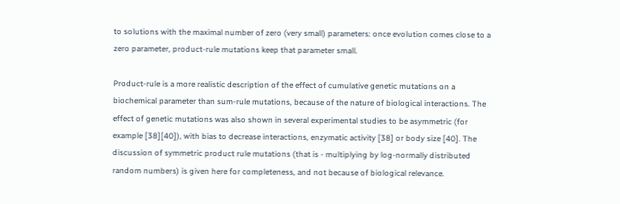to solutions with the maximal number of zero (very small) parameters: once evolution comes close to a zero parameter, product-rule mutations keep that parameter small.

Product-rule is a more realistic description of the effect of cumulative genetic mutations on a biochemical parameter than sum-rule mutations, because of the nature of biological interactions. The effect of genetic mutations was also shown in several experimental studies to be asymmetric (for example [38][40]), with bias to decrease interactions, enzymatic activity [38] or body size [40]. The discussion of symmetric product rule mutations (that is - multiplying by log-normally distributed random numbers) is given here for completeness, and not because of biological relevance.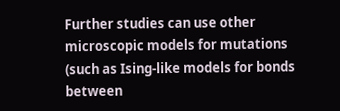Further studies can use other microscopic models for mutations (such as Ising-like models for bonds between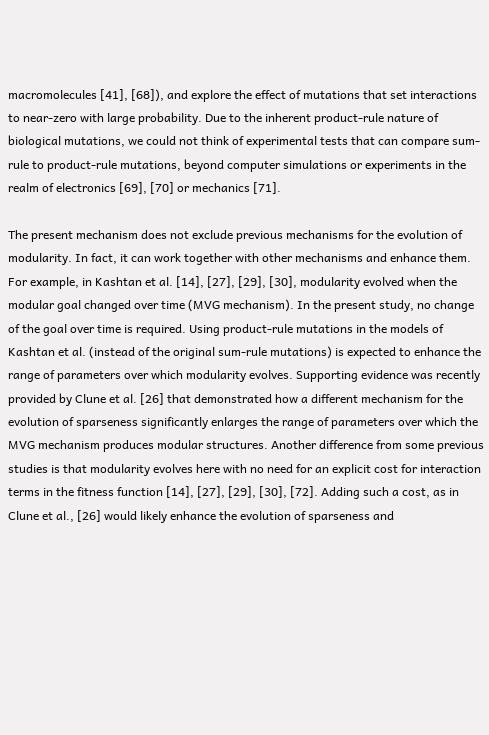macromolecules [41], [68]), and explore the effect of mutations that set interactions to near-zero with large probability. Due to the inherent product-rule nature of biological mutations, we could not think of experimental tests that can compare sum-rule to product-rule mutations, beyond computer simulations or experiments in the realm of electronics [69], [70] or mechanics [71].

The present mechanism does not exclude previous mechanisms for the evolution of modularity. In fact, it can work together with other mechanisms and enhance them. For example, in Kashtan et al. [14], [27], [29], [30], modularity evolved when the modular goal changed over time (MVG mechanism). In the present study, no change of the goal over time is required. Using product-rule mutations in the models of Kashtan et al. (instead of the original sum-rule mutations) is expected to enhance the range of parameters over which modularity evolves. Supporting evidence was recently provided by Clune et al. [26] that demonstrated how a different mechanism for the evolution of sparseness significantly enlarges the range of parameters over which the MVG mechanism produces modular structures. Another difference from some previous studies is that modularity evolves here with no need for an explicit cost for interaction terms in the fitness function [14], [27], [29], [30], [72]. Adding such a cost, as in Clune et al., [26] would likely enhance the evolution of sparseness and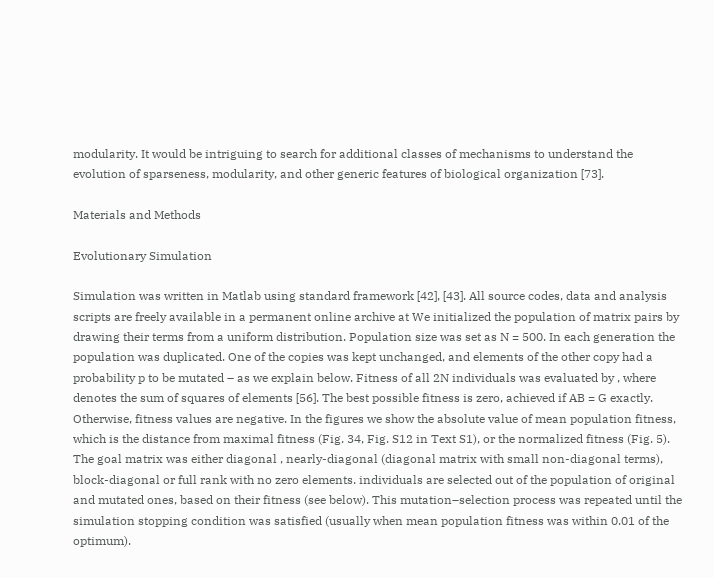modularity. It would be intriguing to search for additional classes of mechanisms to understand the evolution of sparseness, modularity, and other generic features of biological organization [73].

Materials and Methods

Evolutionary Simulation

Simulation was written in Matlab using standard framework [42], [43]. All source codes, data and analysis scripts are freely available in a permanent online archive at We initialized the population of matrix pairs by drawing their terms from a uniform distribution. Population size was set as N = 500. In each generation the population was duplicated. One of the copies was kept unchanged, and elements of the other copy had a probability p to be mutated – as we explain below. Fitness of all 2N individuals was evaluated by , where denotes the sum of squares of elements [56]. The best possible fitness is zero, achieved if AB = G exactly. Otherwise, fitness values are negative. In the figures we show the absolute value of mean population fitness, which is the distance from maximal fitness (Fig. 34, Fig. S12 in Text S1), or the normalized fitness (Fig. 5). The goal matrix was either diagonal , nearly-diagonal (diagonal matrix with small non-diagonal terms), block-diagonal or full rank with no zero elements. individuals are selected out of the population of original and mutated ones, based on their fitness (see below). This mutation–selection process was repeated until the simulation stopping condition was satisfied (usually when mean population fitness was within 0.01 of the optimum).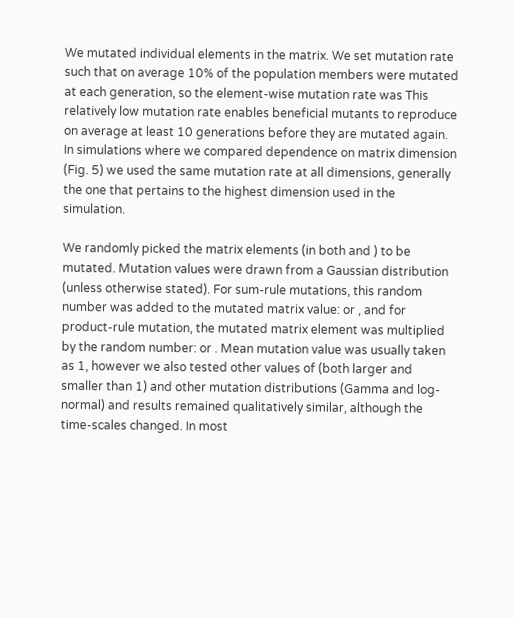We mutated individual elements in the matrix. We set mutation rate such that on average 10% of the population members were mutated at each generation, so the element-wise mutation rate was This relatively low mutation rate enables beneficial mutants to reproduce on average at least 10 generations before they are mutated again. In simulations where we compared dependence on matrix dimension (Fig. 5) we used the same mutation rate at all dimensions, generally the one that pertains to the highest dimension used in the simulation.

We randomly picked the matrix elements (in both and ) to be mutated. Mutation values were drawn from a Gaussian distribution (unless otherwise stated). For sum-rule mutations, this random number was added to the mutated matrix value: or , and for product-rule mutation, the mutated matrix element was multiplied by the random number: or . Mean mutation value was usually taken as 1, however we also tested other values of (both larger and smaller than 1) and other mutation distributions (Gamma and log-normal) and results remained qualitatively similar, although the time-scales changed. In most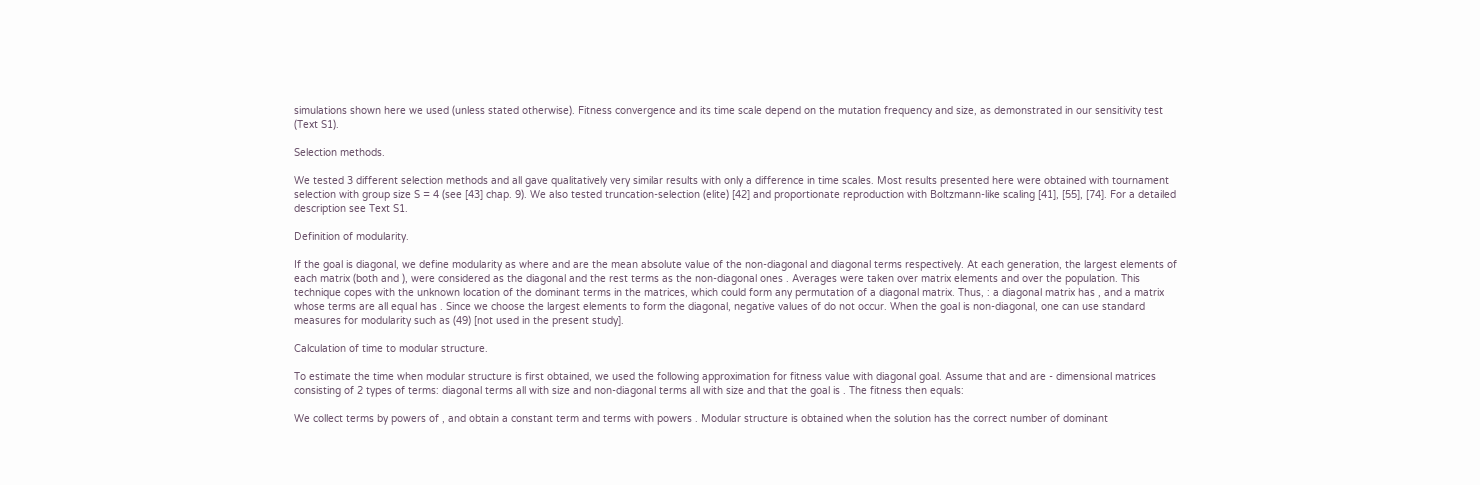simulations shown here we used (unless stated otherwise). Fitness convergence and its time scale depend on the mutation frequency and size, as demonstrated in our sensitivity test (Text S1).

Selection methods.

We tested 3 different selection methods and all gave qualitatively very similar results with only a difference in time scales. Most results presented here were obtained with tournament selection with group size S = 4 (see [43] chap. 9). We also tested truncation-selection (elite) [42] and proportionate reproduction with Boltzmann-like scaling [41], [55], [74]. For a detailed description see Text S1.

Definition of modularity.

If the goal is diagonal, we define modularity as where and are the mean absolute value of the non-diagonal and diagonal terms respectively. At each generation, the largest elements of each matrix (both and ), were considered as the diagonal and the rest terms as the non-diagonal ones . Averages were taken over matrix elements and over the population. This technique copes with the unknown location of the dominant terms in the matrices, which could form any permutation of a diagonal matrix. Thus, : a diagonal matrix has , and a matrix whose terms are all equal has . Since we choose the largest elements to form the diagonal, negative values of do not occur. When the goal is non-diagonal, one can use standard measures for modularity such as (49) [not used in the present study].

Calculation of time to modular structure.

To estimate the time when modular structure is first obtained, we used the following approximation for fitness value with diagonal goal. Assume that and are - dimensional matrices consisting of 2 types of terms: diagonal terms all with size and non-diagonal terms all with size and that the goal is . The fitness then equals:

We collect terms by powers of , and obtain a constant term and terms with powers . Modular structure is obtained when the solution has the correct number of dominant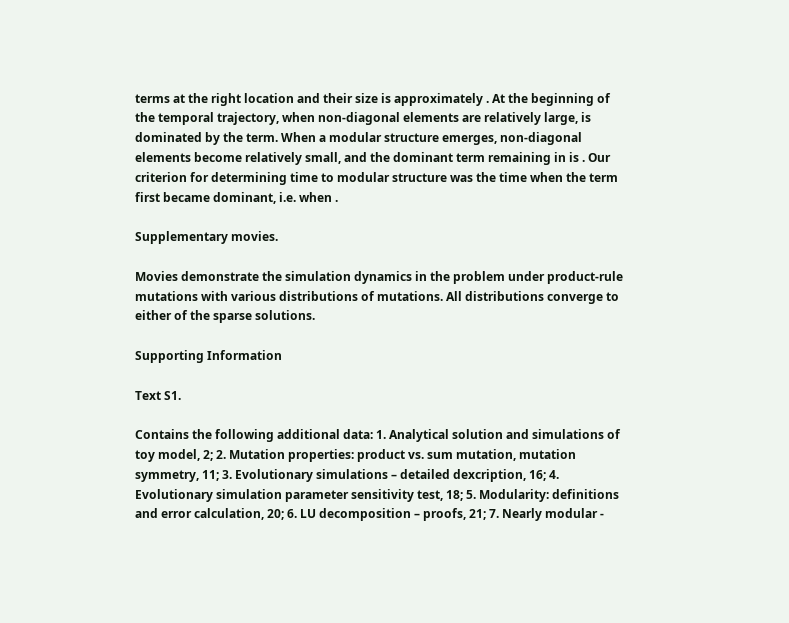terms at the right location and their size is approximately . At the beginning of the temporal trajectory, when non-diagonal elements are relatively large, is dominated by the term. When a modular structure emerges, non-diagonal elements become relatively small, and the dominant term remaining in is . Our criterion for determining time to modular structure was the time when the term first became dominant, i.e. when .

Supplementary movies.

Movies demonstrate the simulation dynamics in the problem under product-rule mutations with various distributions of mutations. All distributions converge to either of the sparse solutions.

Supporting Information

Text S1.

Contains the following additional data: 1. Analytical solution and simulations of toy model, 2; 2. Mutation properties: product vs. sum mutation, mutation symmetry, 11; 3. Evolutionary simulations – detailed dexcription, 16; 4. Evolutionary simulation parameter sensitivity test, 18; 5. Modularity: definitions and error calculation, 20; 6. LU decomposition – proofs, 21; 7. Nearly modular -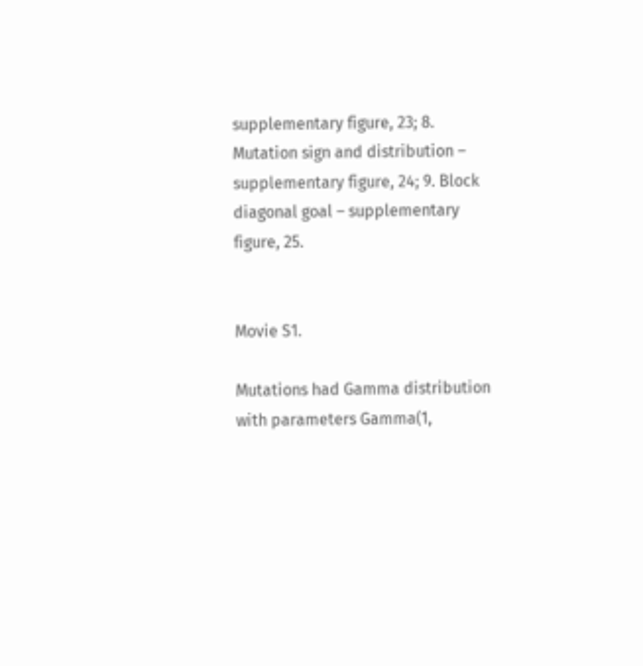supplementary figure, 23; 8. Mutation sign and distribution – supplementary figure, 24; 9. Block diagonal goal – supplementary figure, 25.


Movie S1.

Mutations had Gamma distribution with parameters Gamma(1,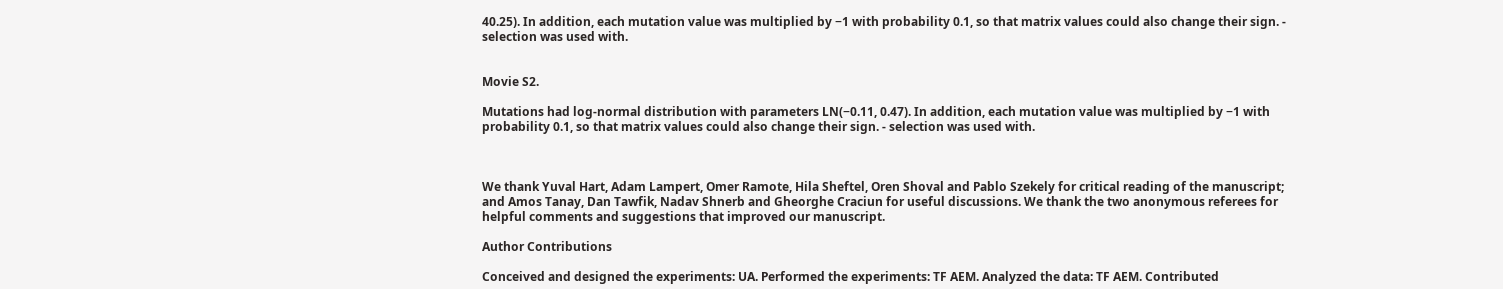40.25). In addition, each mutation value was multiplied by −1 with probability 0.1, so that matrix values could also change their sign. - selection was used with.


Movie S2.

Mutations had log-normal distribution with parameters LN(−0.11, 0.47). In addition, each mutation value was multiplied by −1 with probability 0.1, so that matrix values could also change their sign. - selection was used with.



We thank Yuval Hart, Adam Lampert, Omer Ramote, Hila Sheftel, Oren Shoval and Pablo Szekely for critical reading of the manuscript; and Amos Tanay, Dan Tawfik, Nadav Shnerb and Gheorghe Craciun for useful discussions. We thank the two anonymous referees for helpful comments and suggestions that improved our manuscript.

Author Contributions

Conceived and designed the experiments: UA. Performed the experiments: TF AEM. Analyzed the data: TF AEM. Contributed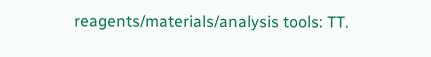reagents/materials/analysis tools: TT.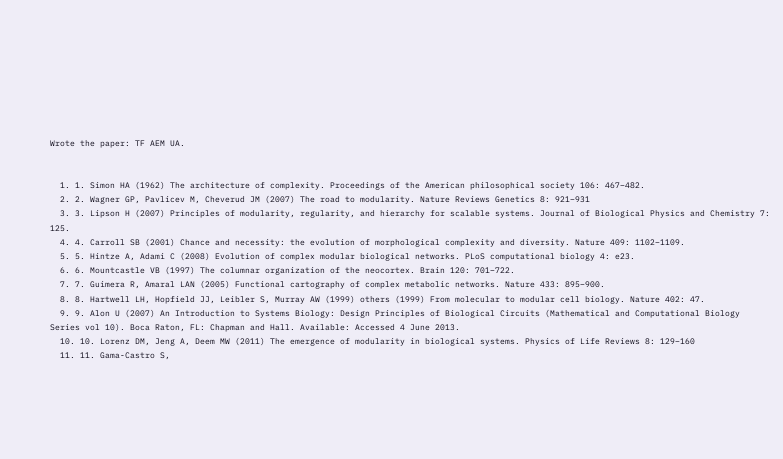Wrote the paper: TF AEM UA.


  1. 1. Simon HA (1962) The architecture of complexity. Proceedings of the American philosophical society 106: 467–482.
  2. 2. Wagner GP, Pavlicev M, Cheverud JM (2007) The road to modularity. Nature Reviews Genetics 8: 921–931
  3. 3. Lipson H (2007) Principles of modularity, regularity, and hierarchy for scalable systems. Journal of Biological Physics and Chemistry 7: 125.
  4. 4. Carroll SB (2001) Chance and necessity: the evolution of morphological complexity and diversity. Nature 409: 1102–1109.
  5. 5. Hintze A, Adami C (2008) Evolution of complex modular biological networks. PLoS computational biology 4: e23.
  6. 6. Mountcastle VB (1997) The columnar organization of the neocortex. Brain 120: 701–722.
  7. 7. Guimera R, Amaral LAN (2005) Functional cartography of complex metabolic networks. Nature 433: 895–900.
  8. 8. Hartwell LH, Hopfield JJ, Leibler S, Murray AW (1999) others (1999) From molecular to modular cell biology. Nature 402: 47.
  9. 9. Alon U (2007) An Introduction to Systems Biology: Design Principles of Biological Circuits (Mathematical and Computational Biology Series vol 10). Boca Raton, FL: Chapman and Hall. Available: Accessed 4 June 2013.
  10. 10. Lorenz DM, Jeng A, Deem MW (2011) The emergence of modularity in biological systems. Physics of Life Reviews 8: 129–160
  11. 11. Gama-Castro S,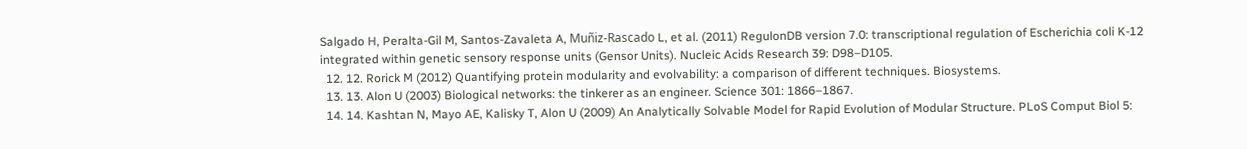Salgado H, Peralta-Gil M, Santos-Zavaleta A, Muñiz-Rascado L, et al. (2011) RegulonDB version 7.0: transcriptional regulation of Escherichia coli K-12 integrated within genetic sensory response units (Gensor Units). Nucleic Acids Research 39: D98–D105.
  12. 12. Rorick M (2012) Quantifying protein modularity and evolvability: a comparison of different techniques. Biosystems.
  13. 13. Alon U (2003) Biological networks: the tinkerer as an engineer. Science 301: 1866–1867.
  14. 14. Kashtan N, Mayo AE, Kalisky T, Alon U (2009) An Analytically Solvable Model for Rapid Evolution of Modular Structure. PLoS Comput Biol 5: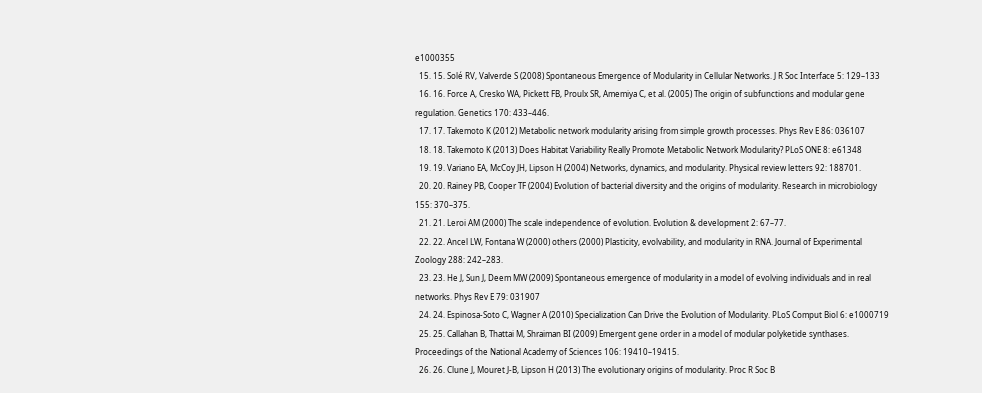e1000355
  15. 15. Solé RV, Valverde S (2008) Spontaneous Emergence of Modularity in Cellular Networks. J R Soc Interface 5: 129–133
  16. 16. Force A, Cresko WA, Pickett FB, Proulx SR, Amemiya C, et al. (2005) The origin of subfunctions and modular gene regulation. Genetics 170: 433–446.
  17. 17. Takemoto K (2012) Metabolic network modularity arising from simple growth processes. Phys Rev E 86: 036107
  18. 18. Takemoto K (2013) Does Habitat Variability Really Promote Metabolic Network Modularity? PLoS ONE 8: e61348
  19. 19. Variano EA, McCoy JH, Lipson H (2004) Networks, dynamics, and modularity. Physical review letters 92: 188701.
  20. 20. Rainey PB, Cooper TF (2004) Evolution of bacterial diversity and the origins of modularity. Research in microbiology 155: 370–375.
  21. 21. Leroi AM (2000) The scale independence of evolution. Evolution & development 2: 67–77.
  22. 22. Ancel LW, Fontana W (2000) others (2000) Plasticity, evolvability, and modularity in RNA. Journal of Experimental Zoology 288: 242–283.
  23. 23. He J, Sun J, Deem MW (2009) Spontaneous emergence of modularity in a model of evolving individuals and in real networks. Phys Rev E 79: 031907
  24. 24. Espinosa-Soto C, Wagner A (2010) Specialization Can Drive the Evolution of Modularity. PLoS Comput Biol 6: e1000719
  25. 25. Callahan B, Thattai M, Shraiman BI (2009) Emergent gene order in a model of modular polyketide synthases. Proceedings of the National Academy of Sciences 106: 19410–19415.
  26. 26. Clune J, Mouret J-B, Lipson H (2013) The evolutionary origins of modularity. Proc R Soc B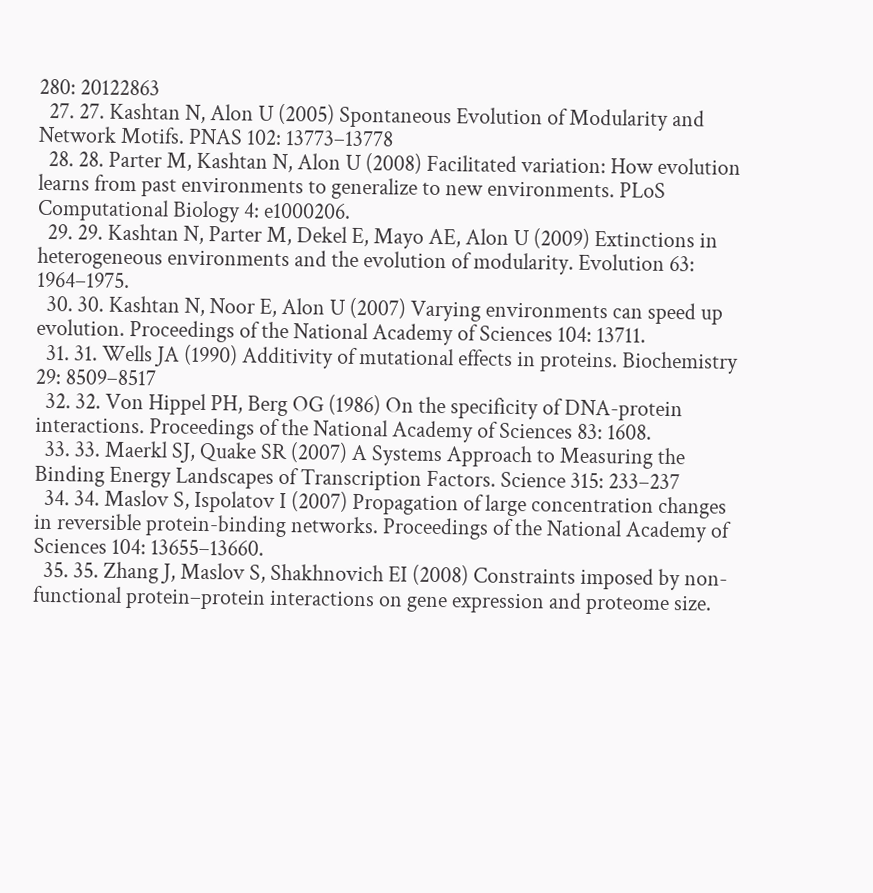280: 20122863
  27. 27. Kashtan N, Alon U (2005) Spontaneous Evolution of Modularity and Network Motifs. PNAS 102: 13773–13778
  28. 28. Parter M, Kashtan N, Alon U (2008) Facilitated variation: How evolution learns from past environments to generalize to new environments. PLoS Computational Biology 4: e1000206.
  29. 29. Kashtan N, Parter M, Dekel E, Mayo AE, Alon U (2009) Extinctions in heterogeneous environments and the evolution of modularity. Evolution 63: 1964–1975.
  30. 30. Kashtan N, Noor E, Alon U (2007) Varying environments can speed up evolution. Proceedings of the National Academy of Sciences 104: 13711.
  31. 31. Wells JA (1990) Additivity of mutational effects in proteins. Biochemistry 29: 8509–8517
  32. 32. Von Hippel PH, Berg OG (1986) On the specificity of DNA-protein interactions. Proceedings of the National Academy of Sciences 83: 1608.
  33. 33. Maerkl SJ, Quake SR (2007) A Systems Approach to Measuring the Binding Energy Landscapes of Transcription Factors. Science 315: 233–237
  34. 34. Maslov S, Ispolatov I (2007) Propagation of large concentration changes in reversible protein-binding networks. Proceedings of the National Academy of Sciences 104: 13655–13660.
  35. 35. Zhang J, Maslov S, Shakhnovich EI (2008) Constraints imposed by non-functional protein–protein interactions on gene expression and proteome size.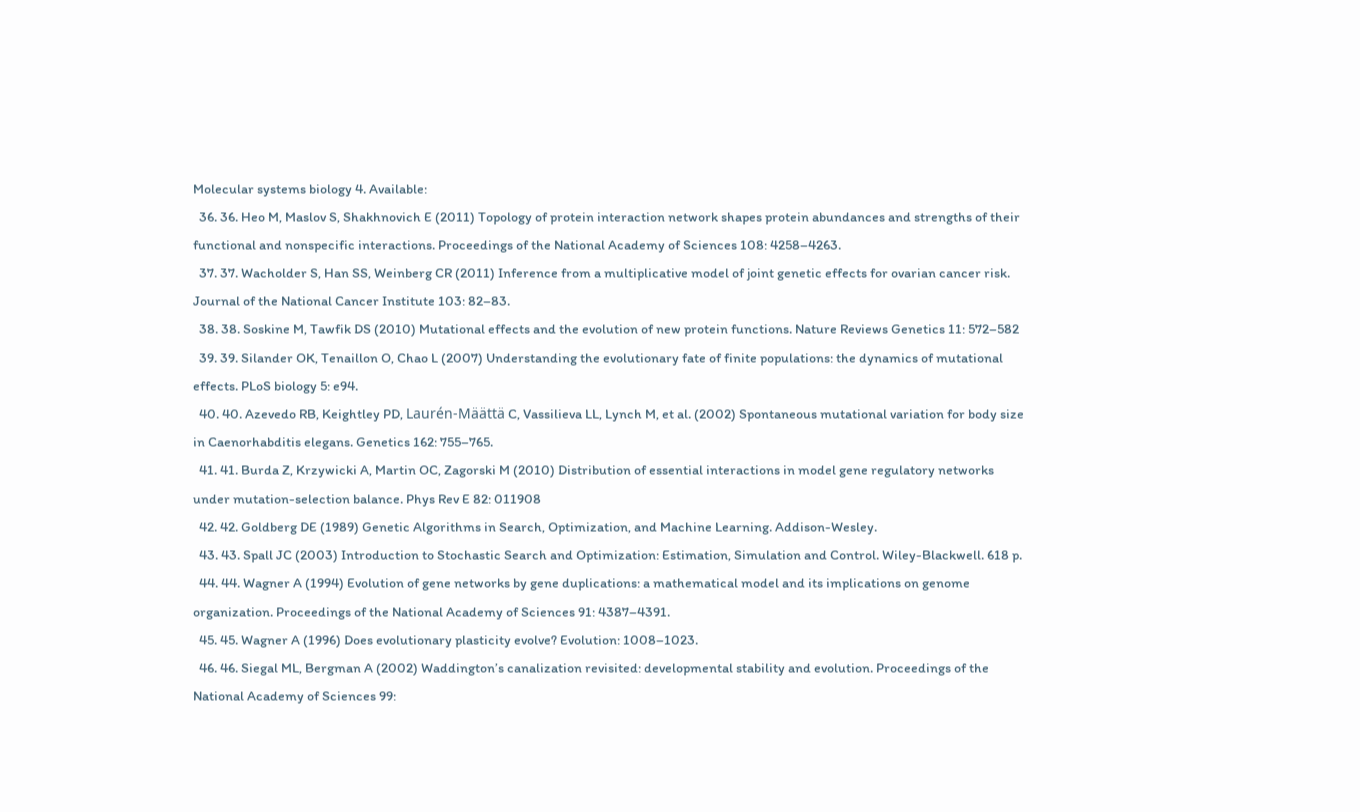Molecular systems biology 4. Available:
  36. 36. Heo M, Maslov S, Shakhnovich E (2011) Topology of protein interaction network shapes protein abundances and strengths of their functional and nonspecific interactions. Proceedings of the National Academy of Sciences 108: 4258–4263.
  37. 37. Wacholder S, Han SS, Weinberg CR (2011) Inference from a multiplicative model of joint genetic effects for ovarian cancer risk. Journal of the National Cancer Institute 103: 82–83.
  38. 38. Soskine M, Tawfik DS (2010) Mutational effects and the evolution of new protein functions. Nature Reviews Genetics 11: 572–582
  39. 39. Silander OK, Tenaillon O, Chao L (2007) Understanding the evolutionary fate of finite populations: the dynamics of mutational effects. PLoS biology 5: e94.
  40. 40. Azevedo RB, Keightley PD, Laurén-Määttä C, Vassilieva LL, Lynch M, et al. (2002) Spontaneous mutational variation for body size in Caenorhabditis elegans. Genetics 162: 755–765.
  41. 41. Burda Z, Krzywicki A, Martin OC, Zagorski M (2010) Distribution of essential interactions in model gene regulatory networks under mutation-selection balance. Phys Rev E 82: 011908
  42. 42. Goldberg DE (1989) Genetic Algorithms in Search, Optimization, and Machine Learning. Addison-Wesley.
  43. 43. Spall JC (2003) Introduction to Stochastic Search and Optimization: Estimation, Simulation and Control. Wiley-Blackwell. 618 p.
  44. 44. Wagner A (1994) Evolution of gene networks by gene duplications: a mathematical model and its implications on genome organization. Proceedings of the National Academy of Sciences 91: 4387–4391.
  45. 45. Wagner A (1996) Does evolutionary plasticity evolve? Evolution: 1008–1023.
  46. 46. Siegal ML, Bergman A (2002) Waddington’s canalization revisited: developmental stability and evolution. Proceedings of the National Academy of Sciences 99: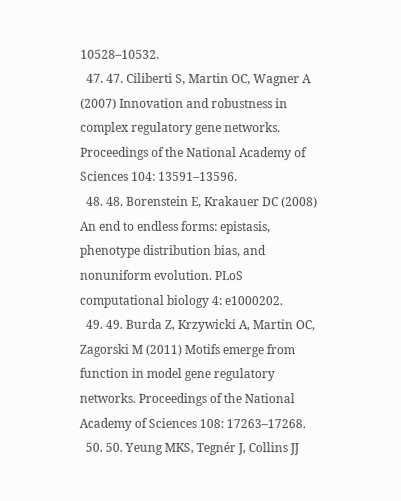10528–10532.
  47. 47. Ciliberti S, Martin OC, Wagner A (2007) Innovation and robustness in complex regulatory gene networks. Proceedings of the National Academy of Sciences 104: 13591–13596.
  48. 48. Borenstein E, Krakauer DC (2008) An end to endless forms: epistasis, phenotype distribution bias, and nonuniform evolution. PLoS computational biology 4: e1000202.
  49. 49. Burda Z, Krzywicki A, Martin OC, Zagorski M (2011) Motifs emerge from function in model gene regulatory networks. Proceedings of the National Academy of Sciences 108: 17263–17268.
  50. 50. Yeung MKS, Tegnér J, Collins JJ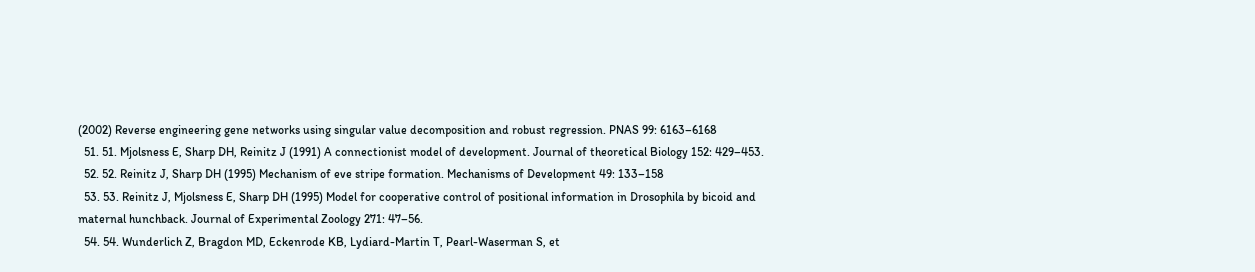(2002) Reverse engineering gene networks using singular value decomposition and robust regression. PNAS 99: 6163–6168
  51. 51. Mjolsness E, Sharp DH, Reinitz J (1991) A connectionist model of development. Journal of theoretical Biology 152: 429–453.
  52. 52. Reinitz J, Sharp DH (1995) Mechanism of eve stripe formation. Mechanisms of Development 49: 133–158
  53. 53. Reinitz J, Mjolsness E, Sharp DH (1995) Model for cooperative control of positional information in Drosophila by bicoid and maternal hunchback. Journal of Experimental Zoology 271: 47–56.
  54. 54. Wunderlich Z, Bragdon MD, Eckenrode KB, Lydiard-Martin T, Pearl-Waserman S, et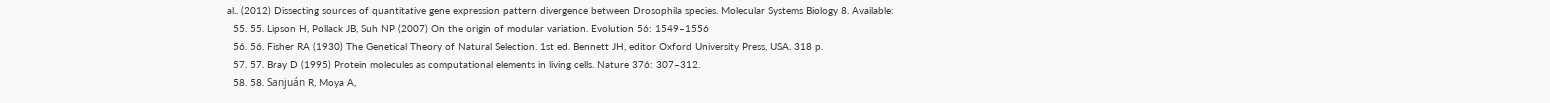al.. (2012) Dissecting sources of quantitative gene expression pattern divergence between Drosophila species. Molecular Systems Biology 8. Available:
  55. 55. Lipson H, Pollack JB, Suh NP (2007) On the origin of modular variation. Evolution 56: 1549–1556
  56. 56. Fisher RA (1930) The Genetical Theory of Natural Selection. 1st ed. Bennett JH, editor Oxford University Press, USA. 318 p.
  57. 57. Bray D (1995) Protein molecules as computational elements in living cells. Nature 376: 307–312.
  58. 58. Sanjuán R, Moya A,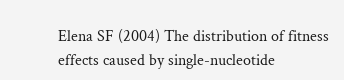Elena SF (2004) The distribution of fitness effects caused by single-nucleotide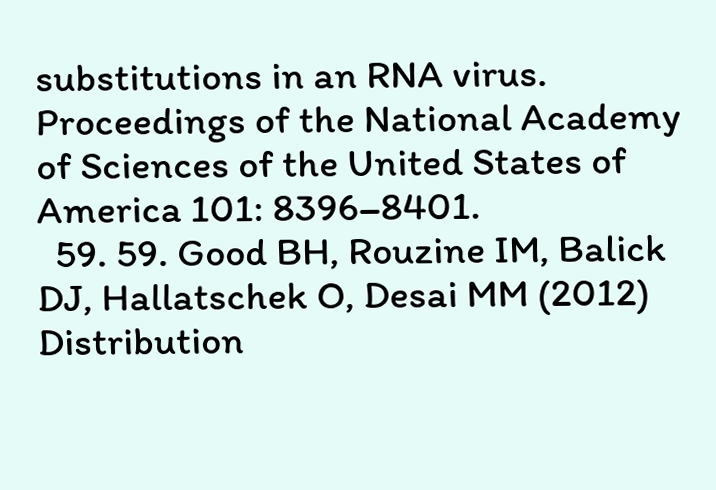substitutions in an RNA virus. Proceedings of the National Academy of Sciences of the United States of America 101: 8396–8401.
  59. 59. Good BH, Rouzine IM, Balick DJ, Hallatschek O, Desai MM (2012) Distribution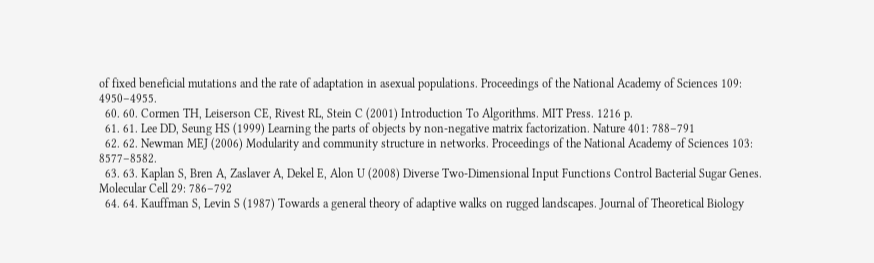of fixed beneficial mutations and the rate of adaptation in asexual populations. Proceedings of the National Academy of Sciences 109: 4950–4955.
  60. 60. Cormen TH, Leiserson CE, Rivest RL, Stein C (2001) Introduction To Algorithms. MIT Press. 1216 p.
  61. 61. Lee DD, Seung HS (1999) Learning the parts of objects by non-negative matrix factorization. Nature 401: 788–791
  62. 62. Newman MEJ (2006) Modularity and community structure in networks. Proceedings of the National Academy of Sciences 103: 8577–8582.
  63. 63. Kaplan S, Bren A, Zaslaver A, Dekel E, Alon U (2008) Diverse Two-Dimensional Input Functions Control Bacterial Sugar Genes. Molecular Cell 29: 786–792
  64. 64. Kauffman S, Levin S (1987) Towards a general theory of adaptive walks on rugged landscapes. Journal of Theoretical Biology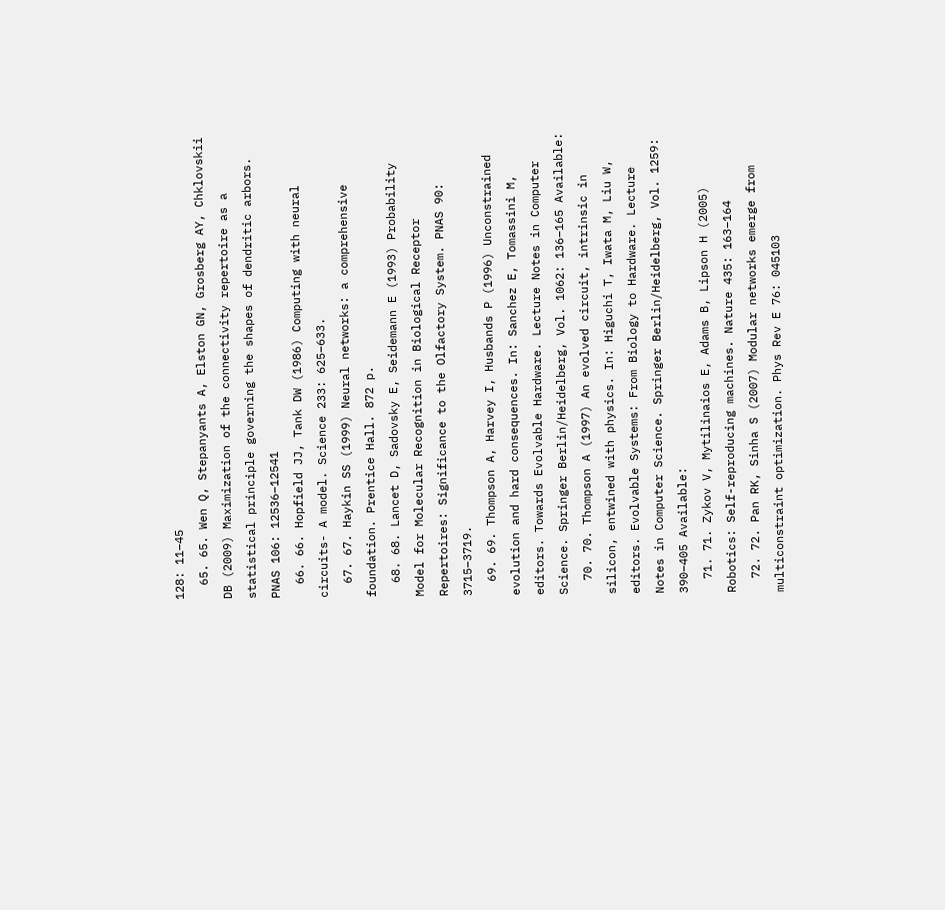128: 11–45
  65. 65. Wen Q, Stepanyants A, Elston GN, Grosberg AY, Chklovskii DB (2009) Maximization of the connectivity repertoire as a statistical principle governing the shapes of dendritic arbors. PNAS 106: 12536–12541
  66. 66. Hopfield JJ, Tank DW (1986) Computing with neural circuits- A model. Science 233: 625–633.
  67. 67. Haykin SS (1999) Neural networks: a comprehensive foundation. Prentice Hall. 872 p.
  68. 68. Lancet D, Sadovsky E, Seidemann E (1993) Probability Model for Molecular Recognition in Biological Receptor Repertoires: Significance to the Olfactory System. PNAS 90: 3715–3719.
  69. 69. Thompson A, Harvey I, Husbands P (1996) Unconstrained evolution and hard consequences. In: Sanchez E, Tomassini M, editors. Towards Evolvable Hardware. Lecture Notes in Computer Science. Springer Berlin/Heidelberg, Vol. 1062: 136–165 Available:
  70. 70. Thompson A (1997) An evolved circuit, intrinsic in silicon, entwined with physics. In: Higuchi T, Iwata M, Liu W, editors. Evolvable Systems: From Biology to Hardware. Lecture Notes in Computer Science. Springer Berlin/Heidelberg, Vol. 1259: 390–405 Available:
  71. 71. Zykov V, Mytilinaios E, Adams B, Lipson H (2005) Robotics: Self-reproducing machines. Nature 435: 163–164
  72. 72. Pan RK, Sinha S (2007) Modular networks emerge from multiconstraint optimization. Phys Rev E 76: 045103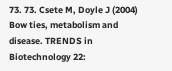73. 73. Csete M, Doyle J (2004) Bow ties, metabolism and disease. TRENDS in Biotechnology 22: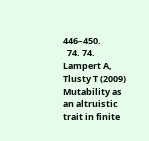446–450.
  74. 74. Lampert A, Tlusty T (2009) Mutability as an altruistic trait in finite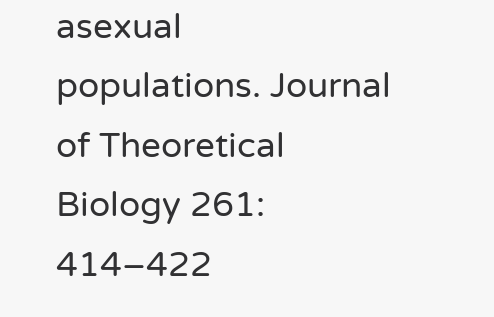asexual populations. Journal of Theoretical Biology 261: 414–422